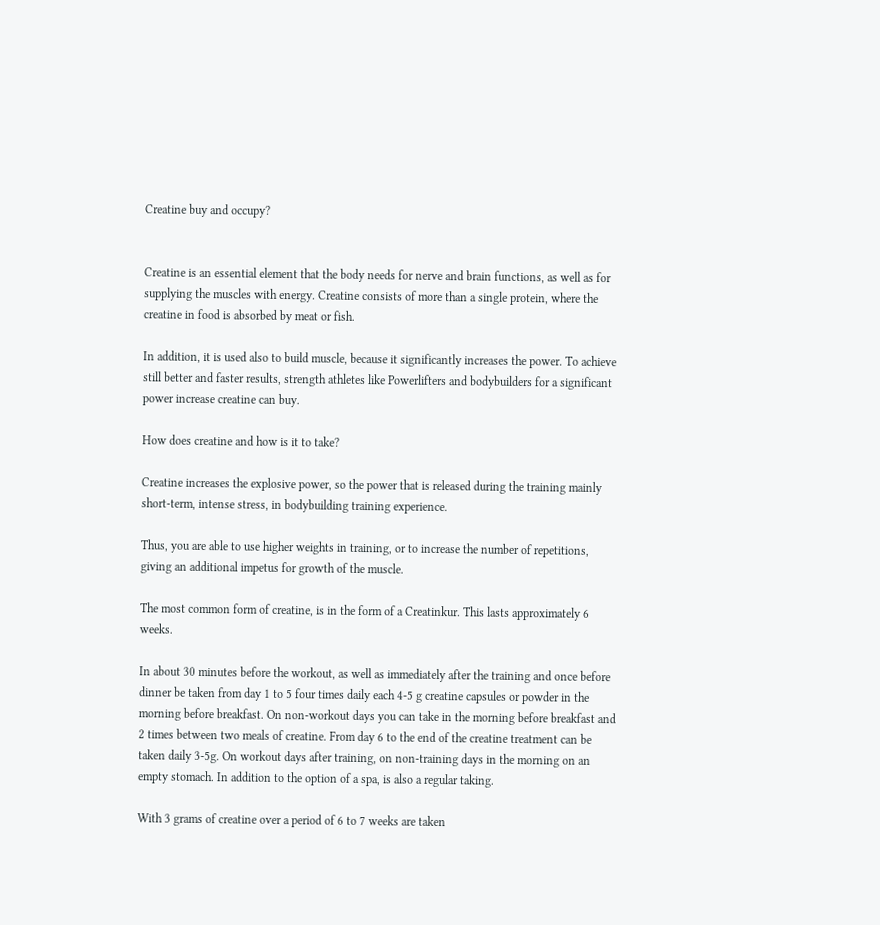Creatine buy and occupy?


Creatine is an essential element that the body needs for nerve and brain functions, as well as for supplying the muscles with energy. Creatine consists of more than a single protein, where the creatine in food is absorbed by meat or fish.

In addition, it is used also to build muscle, because it significantly increases the power. To achieve still better and faster results, strength athletes like Powerlifters and bodybuilders for a significant power increase creatine can buy.

How does creatine and how is it to take?

Creatine increases the explosive power, so the power that is released during the training mainly short-term, intense stress, in bodybuilding training experience.

Thus, you are able to use higher weights in training, or to increase the number of repetitions, giving an additional impetus for growth of the muscle.

The most common form of creatine, is in the form of a Creatinkur. This lasts approximately 6 weeks.

In about 30 minutes before the workout, as well as immediately after the training and once before dinner be taken from day 1 to 5 four times daily each 4-5 g creatine capsules or powder in the morning before breakfast. On non-workout days you can take in the morning before breakfast and 2 times between two meals of creatine. From day 6 to the end of the creatine treatment can be taken daily 3-5g. On workout days after training, on non-training days in the morning on an empty stomach. In addition to the option of a spa, is also a regular taking.

With 3 grams of creatine over a period of 6 to 7 weeks are taken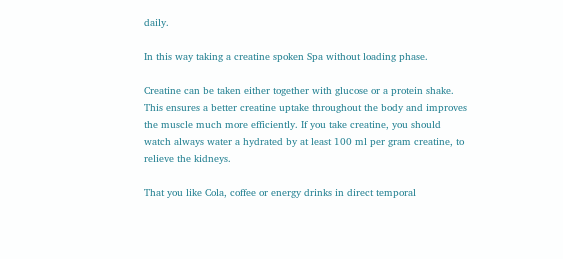daily.

In this way taking a creatine spoken Spa without loading phase.

Creatine can be taken either together with glucose or a protein shake. This ensures a better creatine uptake throughout the body and improves the muscle much more efficiently. If you take creatine, you should watch always water a hydrated by at least 100 ml per gram creatine, to relieve the kidneys.

That you like Cola, coffee or energy drinks in direct temporal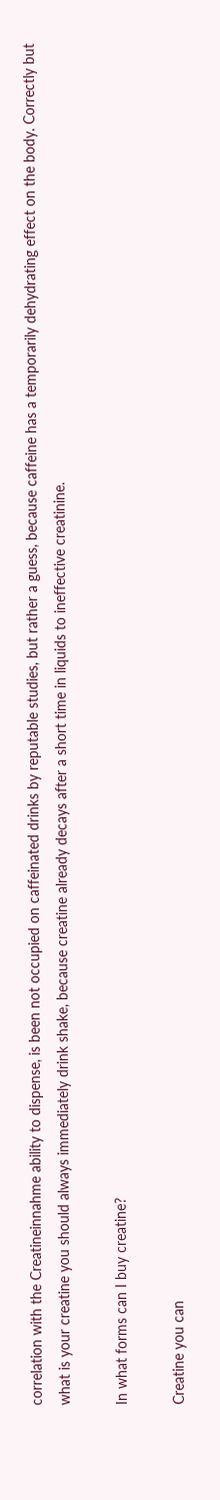correlation with the Creatineinnahme ability to dispense, is been not occupied on caffeinated drinks by reputable studies, but rather a guess, because caffeine has a temporarily dehydrating effect on the body. Correctly but what is your creatine you should always immediately drink shake, because creatine already decays after a short time in liquids to ineffective creatinine.

In what forms can I buy creatine?

Creatine you can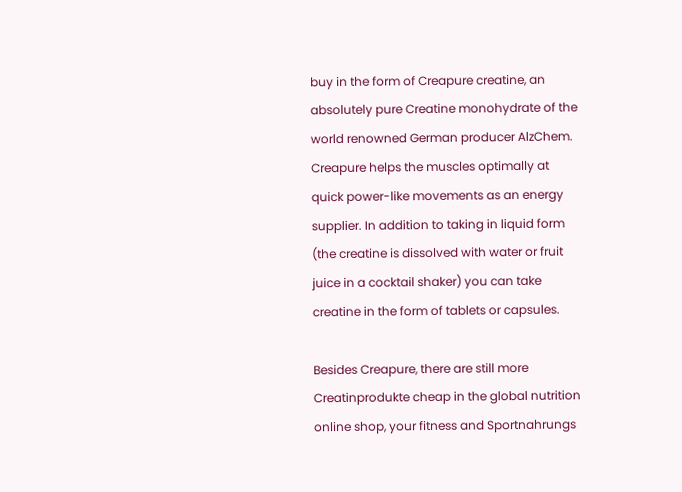buy in the form of Creapure creatine, an absolutely pure Creatine monohydrate of the world renowned German producer AlzChem. Creapure helps the muscles optimally at quick power-like movements as an energy supplier. In addition to taking in liquid form (the creatine is dissolved with water or fruit juice in a cocktail shaker) you can take creatine in the form of tablets or capsules.

Besides Creapure, there are still more Creatinprodukte cheap in the global nutrition online shop, your fitness and Sportnahrungs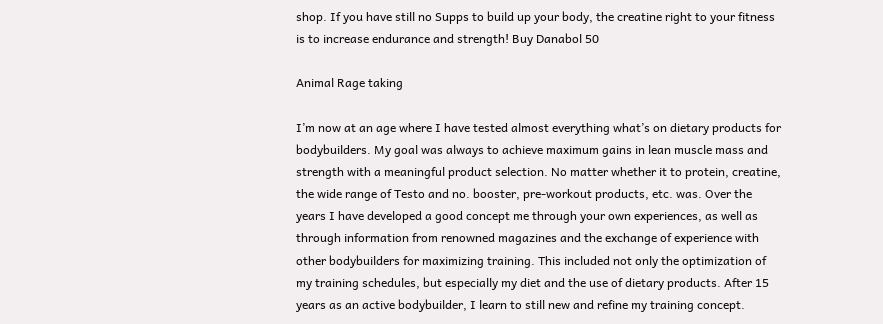shop. If you have still no Supps to build up your body, the creatine right to your fitness is to increase endurance and strength! Buy Danabol 50

Animal Rage taking

I’m now at an age where I have tested almost everything what’s on dietary products for bodybuilders. My goal was always to achieve maximum gains in lean muscle mass and strength with a meaningful product selection. No matter whether it to protein, creatine, the wide range of Testo and no. booster, pre-workout products, etc. was. Over the years I have developed a good concept me through your own experiences, as well as through information from renowned magazines and the exchange of experience with other bodybuilders for maximizing training. This included not only the optimization of my training schedules, but especially my diet and the use of dietary products. After 15 years as an active bodybuilder, I learn to still new and refine my training concept.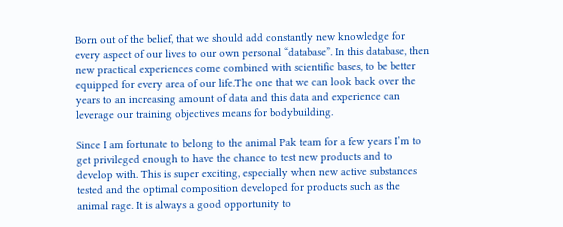Born out of the belief, that we should add constantly new knowledge for every aspect of our lives to our own personal “database”. In this database, then new practical experiences come combined with scientific bases, to be better equipped for every area of our life.The one that we can look back over the years to an increasing amount of data and this data and experience can leverage our training objectives means for bodybuilding.

Since I am fortunate to belong to the animal Pak team for a few years I’m to get privileged enough to have the chance to test new products and to develop with. This is super exciting, especially when new active substances tested and the optimal composition developed for products such as the animal rage. It is always a good opportunity to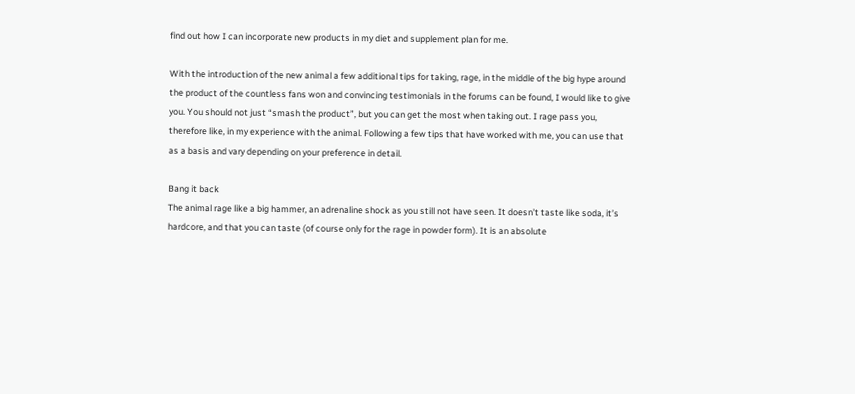find out how I can incorporate new products in my diet and supplement plan for me.

With the introduction of the new animal a few additional tips for taking, rage, in the middle of the big hype around the product of the countless fans won and convincing testimonials in the forums can be found, I would like to give you. You should not just “smash the product”, but you can get the most when taking out. I rage pass you, therefore like, in my experience with the animal. Following a few tips that have worked with me, you can use that as a basis and vary depending on your preference in detail.

Bang it back
The animal rage like a big hammer, an adrenaline shock as you still not have seen. It doesn’t taste like soda, it’s hardcore, and that you can taste (of course only for the rage in powder form). It is an absolute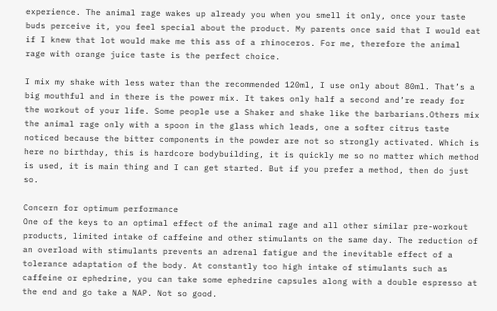experience. The animal rage wakes up already you when you smell it only, once your taste buds perceive it, you feel special about the product. My parents once said that I would eat if I knew that lot would make me this ass of a rhinoceros. For me, therefore the animal rage with orange juice taste is the perfect choice.

I mix my shake with less water than the recommended 120ml, I use only about 80ml. That’s a big mouthful and in there is the power mix. It takes only half a second and’re ready for the workout of your life. Some people use a Shaker and shake like the barbarians.Others mix the animal rage only with a spoon in the glass which leads, one a softer citrus taste noticed because the bitter components in the powder are not so strongly activated. Which is here no birthday, this is hardcore bodybuilding, it is quickly me so no matter which method is used, it is main thing and I can get started. But if you prefer a method, then do just so.

Concern for optimum performance
One of the keys to an optimal effect of the animal rage and all other similar pre-workout products, limited intake of caffeine and other stimulants on the same day. The reduction of an overload with stimulants prevents an adrenal fatigue and the inevitable effect of a tolerance adaptation of the body. At constantly too high intake of stimulants such as caffeine or ephedrine, you can take some ephedrine capsules along with a double espresso at the end and go take a NAP. Not so good.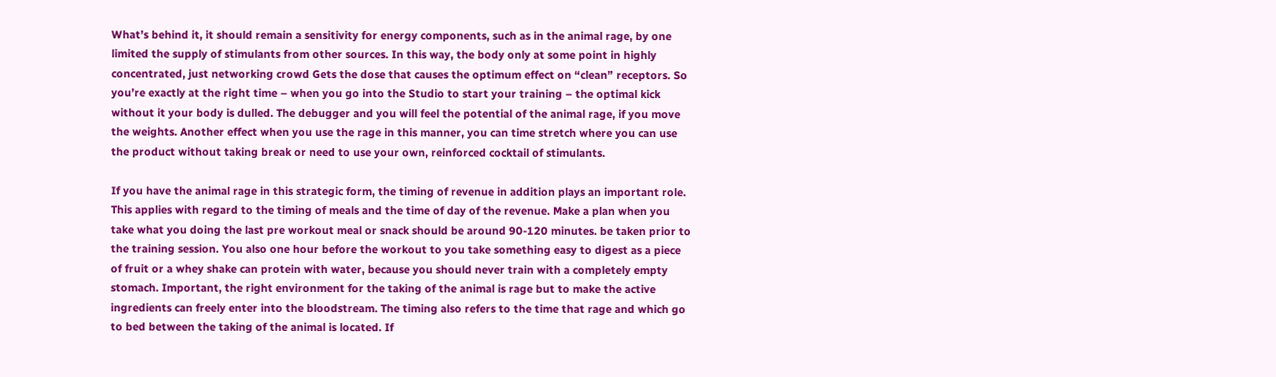What’s behind it, it should remain a sensitivity for energy components, such as in the animal rage, by one limited the supply of stimulants from other sources. In this way, the body only at some point in highly concentrated, just networking crowd Gets the dose that causes the optimum effect on “clean” receptors. So you’re exactly at the right time – when you go into the Studio to start your training – the optimal kick without it your body is dulled. The debugger and you will feel the potential of the animal rage, if you move the weights. Another effect when you use the rage in this manner, you can time stretch where you can use the product without taking break or need to use your own, reinforced cocktail of stimulants.

If you have the animal rage in this strategic form, the timing of revenue in addition plays an important role. This applies with regard to the timing of meals and the time of day of the revenue. Make a plan when you take what you doing the last pre workout meal or snack should be around 90-120 minutes. be taken prior to the training session. You also one hour before the workout to you take something easy to digest as a piece of fruit or a whey shake can protein with water, because you should never train with a completely empty stomach. Important, the right environment for the taking of the animal is rage but to make the active ingredients can freely enter into the bloodstream. The timing also refers to the time that rage and which go to bed between the taking of the animal is located. If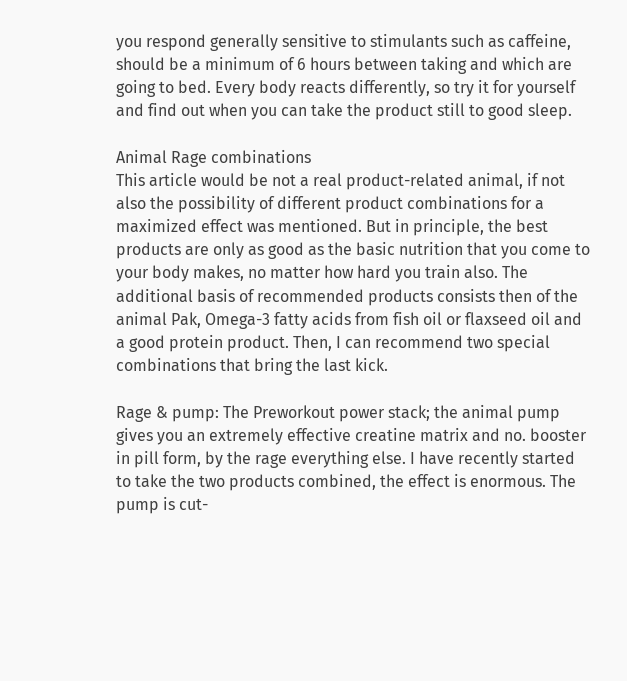you respond generally sensitive to stimulants such as caffeine, should be a minimum of 6 hours between taking and which are going to bed. Every body reacts differently, so try it for yourself and find out when you can take the product still to good sleep.

Animal Rage combinations
This article would be not a real product-related animal, if not also the possibility of different product combinations for a maximized effect was mentioned. But in principle, the best products are only as good as the basic nutrition that you come to your body makes, no matter how hard you train also. The additional basis of recommended products consists then of the animal Pak, Omega-3 fatty acids from fish oil or flaxseed oil and a good protein product. Then, I can recommend two special combinations that bring the last kick.

Rage & pump: The Preworkout power stack; the animal pump gives you an extremely effective creatine matrix and no. booster in pill form, by the rage everything else. I have recently started to take the two products combined, the effect is enormous. The pump is cut-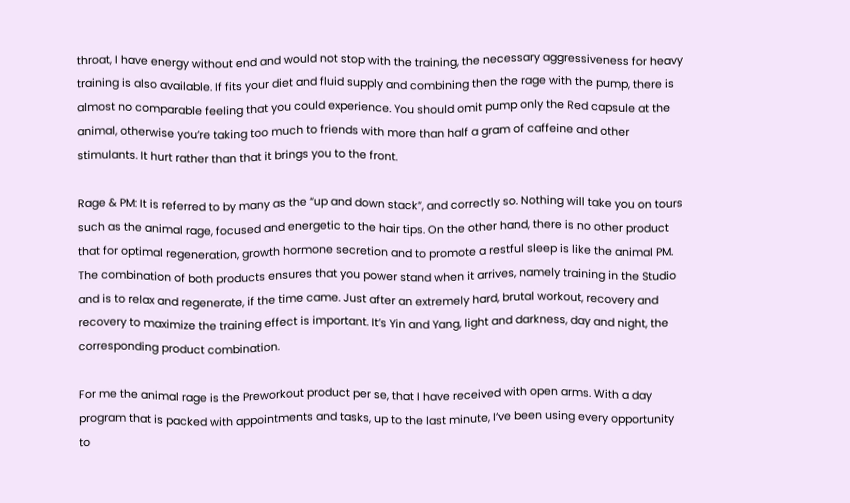throat, I have energy without end and would not stop with the training, the necessary aggressiveness for heavy training is also available. If fits your diet and fluid supply and combining then the rage with the pump, there is almost no comparable feeling that you could experience. You should omit pump only the Red capsule at the animal, otherwise you’re taking too much to friends with more than half a gram of caffeine and other stimulants. It hurt rather than that it brings you to the front.

Rage & PM: It is referred to by many as the “up and down stack”, and correctly so. Nothing will take you on tours such as the animal rage, focused and energetic to the hair tips. On the other hand, there is no other product that for optimal regeneration, growth hormone secretion and to promote a restful sleep is like the animal PM. The combination of both products ensures that you power stand when it arrives, namely training in the Studio and is to relax and regenerate, if the time came. Just after an extremely hard, brutal workout, recovery and recovery to maximize the training effect is important. It’s Yin and Yang, light and darkness, day and night, the corresponding product combination.

For me the animal rage is the Preworkout product per se, that I have received with open arms. With a day program that is packed with appointments and tasks, up to the last minute, I’ve been using every opportunity to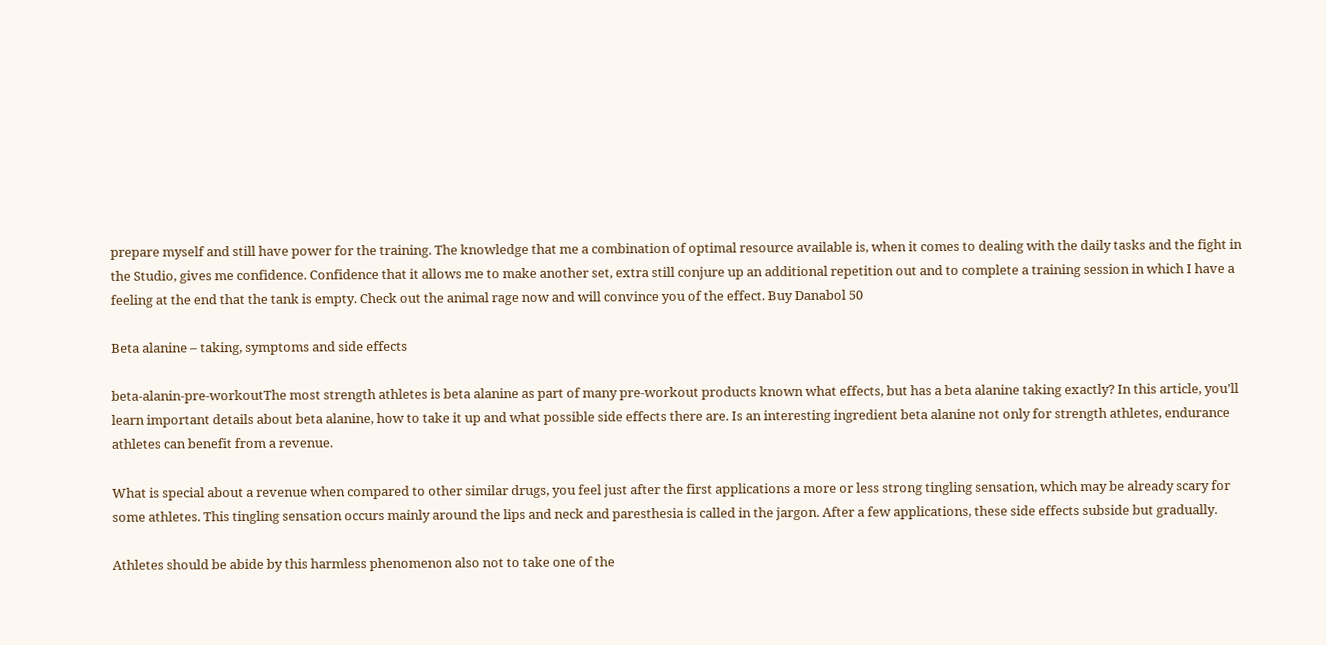prepare myself and still have power for the training. The knowledge that me a combination of optimal resource available is, when it comes to dealing with the daily tasks and the fight in the Studio, gives me confidence. Confidence that it allows me to make another set, extra still conjure up an additional repetition out and to complete a training session in which I have a feeling at the end that the tank is empty. Check out the animal rage now and will convince you of the effect. Buy Danabol 50

Beta alanine – taking, symptoms and side effects

beta-alanin-pre-workoutThe most strength athletes is beta alanine as part of many pre-workout products known what effects, but has a beta alanine taking exactly? In this article, you’ll learn important details about beta alanine, how to take it up and what possible side effects there are. Is an interesting ingredient beta alanine not only for strength athletes, endurance athletes can benefit from a revenue.

What is special about a revenue when compared to other similar drugs, you feel just after the first applications a more or less strong tingling sensation, which may be already scary for some athletes. This tingling sensation occurs mainly around the lips and neck and paresthesia is called in the jargon. After a few applications, these side effects subside but gradually.

Athletes should be abide by this harmless phenomenon also not to take one of the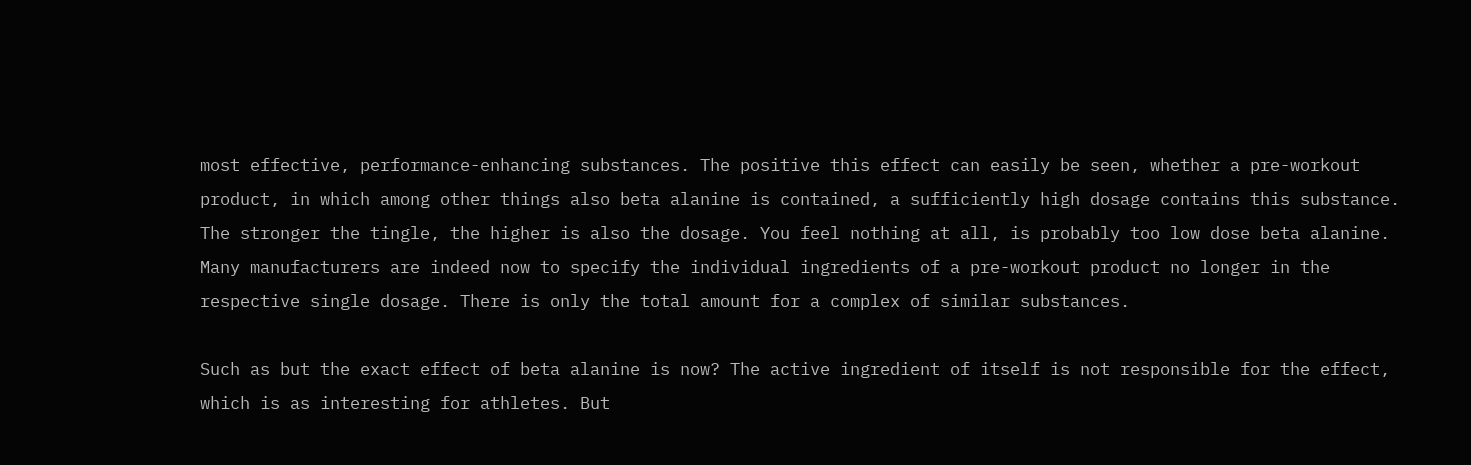most effective, performance-enhancing substances. The positive this effect can easily be seen, whether a pre-workout product, in which among other things also beta alanine is contained, a sufficiently high dosage contains this substance. The stronger the tingle, the higher is also the dosage. You feel nothing at all, is probably too low dose beta alanine. Many manufacturers are indeed now to specify the individual ingredients of a pre-workout product no longer in the respective single dosage. There is only the total amount for a complex of similar substances.

Such as but the exact effect of beta alanine is now? The active ingredient of itself is not responsible for the effect, which is as interesting for athletes. But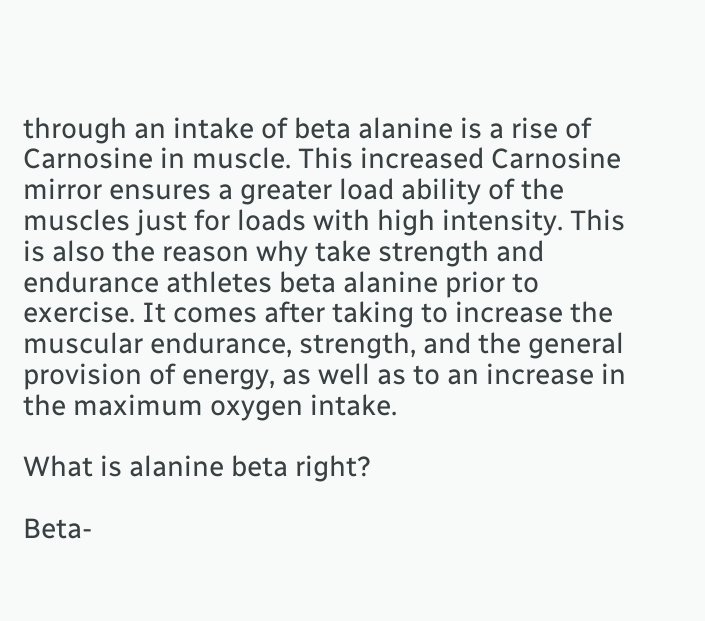through an intake of beta alanine is a rise of Carnosine in muscle. This increased Carnosine mirror ensures a greater load ability of the muscles just for loads with high intensity. This is also the reason why take strength and endurance athletes beta alanine prior to exercise. It comes after taking to increase the muscular endurance, strength, and the general provision of energy, as well as to an increase in the maximum oxygen intake.

What is alanine beta right?

Beta-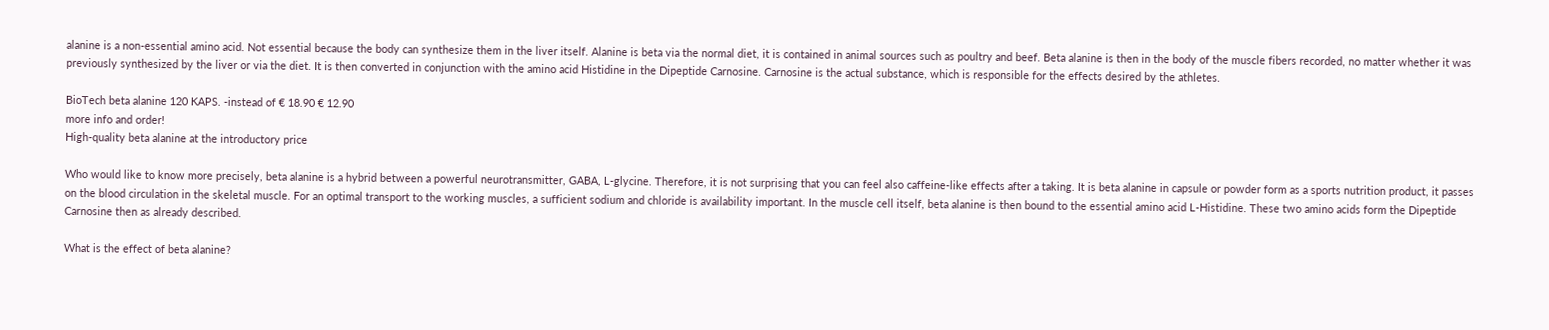alanine is a non-essential amino acid. Not essential because the body can synthesize them in the liver itself. Alanine is beta via the normal diet, it is contained in animal sources such as poultry and beef. Beta alanine is then in the body of the muscle fibers recorded, no matter whether it was previously synthesized by the liver or via the diet. It is then converted in conjunction with the amino acid Histidine in the Dipeptide Carnosine. Carnosine is the actual substance, which is responsible for the effects desired by the athletes.

BioTech beta alanine 120 KAPS. -instead of € 18.90 € 12.90
more info and order!
High-quality beta alanine at the introductory price

Who would like to know more precisely, beta alanine is a hybrid between a powerful neurotransmitter, GABA, L-glycine. Therefore, it is not surprising that you can feel also caffeine-like effects after a taking. It is beta alanine in capsule or powder form as a sports nutrition product, it passes on the blood circulation in the skeletal muscle. For an optimal transport to the working muscles, a sufficient sodium and chloride is availability important. In the muscle cell itself, beta alanine is then bound to the essential amino acid L-Histidine. These two amino acids form the Dipeptide Carnosine then as already described.

What is the effect of beta alanine?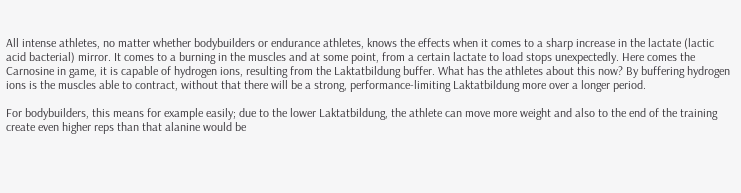All intense athletes, no matter whether bodybuilders or endurance athletes, knows the effects when it comes to a sharp increase in the lactate (lactic acid bacterial) mirror. It comes to a burning in the muscles and at some point, from a certain lactate to load stops unexpectedly. Here comes the Carnosine in game, it is capable of hydrogen ions, resulting from the Laktatbildung buffer. What has the athletes about this now? By buffering hydrogen ions is the muscles able to contract, without that there will be a strong, performance-limiting Laktatbildung more over a longer period.

For bodybuilders, this means for example easily; due to the lower Laktatbildung, the athlete can move more weight and also to the end of the training create even higher reps than that alanine would be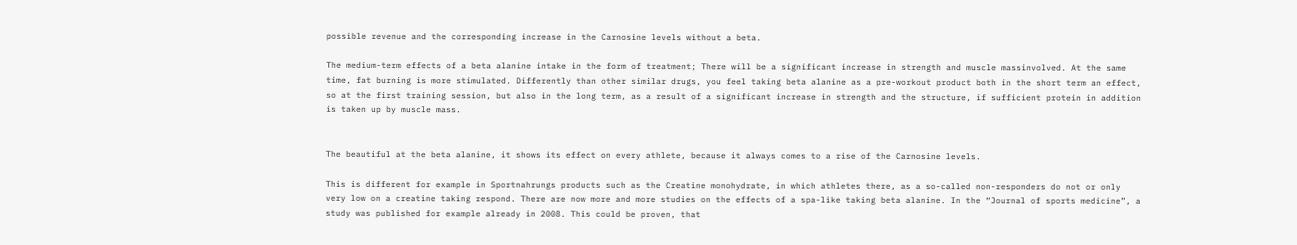possible revenue and the corresponding increase in the Carnosine levels without a beta.

The medium-term effects of a beta alanine intake in the form of treatment; There will be a significant increase in strength and muscle massinvolved. At the same time, fat burning is more stimulated. Differently than other similar drugs, you feel taking beta alanine as a pre-workout product both in the short term an effect, so at the first training session, but also in the long term, as a result of a significant increase in strength and the structure, if sufficient protein in addition is taken up by muscle mass.


The beautiful at the beta alanine, it shows its effect on every athlete, because it always comes to a rise of the Carnosine levels.

This is different for example in Sportnahrungs products such as the Creatine monohydrate, in which athletes there, as a so-called non-responders do not or only very low on a creatine taking respond. There are now more and more studies on the effects of a spa-like taking beta alanine. In the “Journal of sports medicine”, a study was published for example already in 2008. This could be proven, that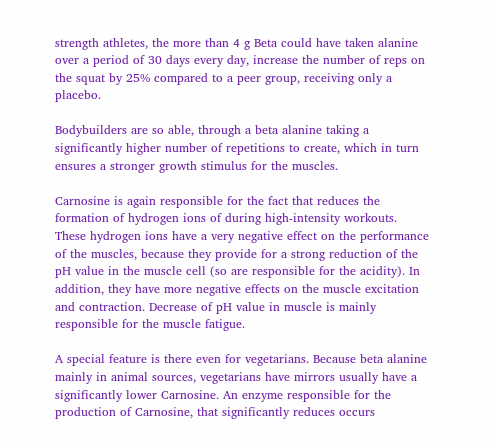strength athletes, the more than 4 g Beta could have taken alanine over a period of 30 days every day, increase the number of reps on the squat by 25% compared to a peer group, receiving only a placebo.

Bodybuilders are so able, through a beta alanine taking a significantly higher number of repetitions to create, which in turn ensures a stronger growth stimulus for the muscles.

Carnosine is again responsible for the fact that reduces the formation of hydrogen ions of during high-intensity workouts. These hydrogen ions have a very negative effect on the performance of the muscles, because they provide for a strong reduction of the pH value in the muscle cell (so are responsible for the acidity). In addition, they have more negative effects on the muscle excitation and contraction. Decrease of pH value in muscle is mainly responsible for the muscle fatigue.

A special feature is there even for vegetarians. Because beta alanine mainly in animal sources, vegetarians have mirrors usually have a significantly lower Carnosine. An enzyme responsible for the production of Carnosine, that significantly reduces occurs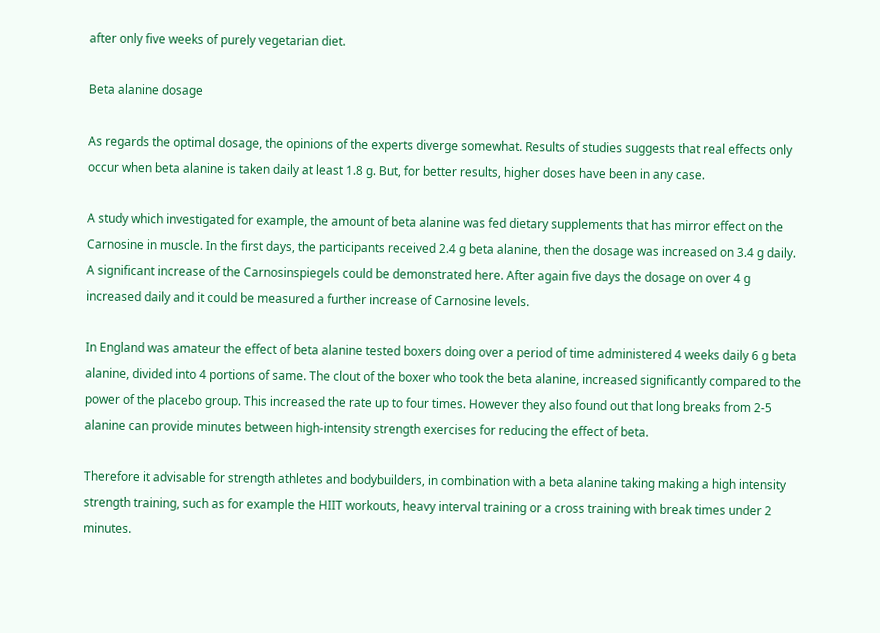after only five weeks of purely vegetarian diet.

Beta alanine dosage

As regards the optimal dosage, the opinions of the experts diverge somewhat. Results of studies suggests that real effects only occur when beta alanine is taken daily at least 1.8 g. But, for better results, higher doses have been in any case.

A study which investigated for example, the amount of beta alanine was fed dietary supplements that has mirror effect on the Carnosine in muscle. In the first days, the participants received 2.4 g beta alanine, then the dosage was increased on 3.4 g daily. A significant increase of the Carnosinspiegels could be demonstrated here. After again five days the dosage on over 4 g increased daily and it could be measured a further increase of Carnosine levels.

In England was amateur the effect of beta alanine tested boxers doing over a period of time administered 4 weeks daily 6 g beta alanine, divided into 4 portions of same. The clout of the boxer who took the beta alanine, increased significantly compared to the power of the placebo group. This increased the rate up to four times. However they also found out that long breaks from 2-5 alanine can provide minutes between high-intensity strength exercises for reducing the effect of beta.

Therefore it advisable for strength athletes and bodybuilders, in combination with a beta alanine taking making a high intensity strength training, such as for example the HIIT workouts, heavy interval training or a cross training with break times under 2 minutes.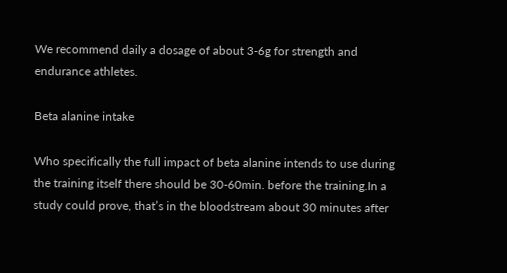We recommend daily a dosage of about 3-6g for strength and endurance athletes.

Beta alanine intake

Who specifically the full impact of beta alanine intends to use during the training itself there should be 30-60min. before the training.In a study could prove, that’s in the bloodstream about 30 minutes after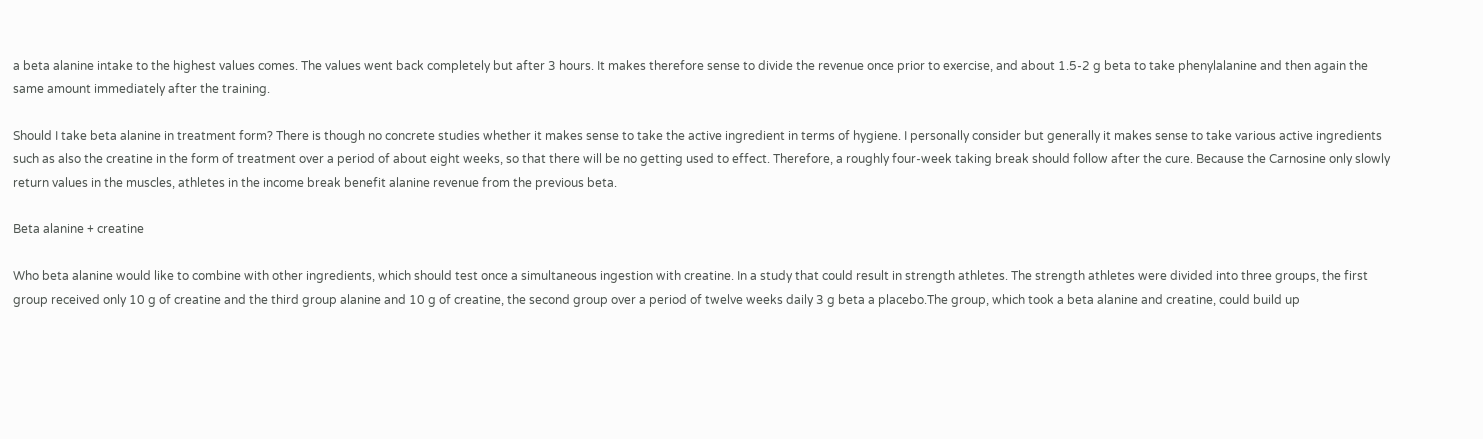a beta alanine intake to the highest values comes. The values went back completely but after 3 hours. It makes therefore sense to divide the revenue once prior to exercise, and about 1.5-2 g beta to take phenylalanine and then again the same amount immediately after the training.

Should I take beta alanine in treatment form? There is though no concrete studies whether it makes sense to take the active ingredient in terms of hygiene. I personally consider but generally it makes sense to take various active ingredients such as also the creatine in the form of treatment over a period of about eight weeks, so that there will be no getting used to effect. Therefore, a roughly four-week taking break should follow after the cure. Because the Carnosine only slowly return values in the muscles, athletes in the income break benefit alanine revenue from the previous beta.

Beta alanine + creatine

Who beta alanine would like to combine with other ingredients, which should test once a simultaneous ingestion with creatine. In a study that could result in strength athletes. The strength athletes were divided into three groups, the first group received only 10 g of creatine and the third group alanine and 10 g of creatine, the second group over a period of twelve weeks daily 3 g beta a placebo.The group, which took a beta alanine and creatine, could build up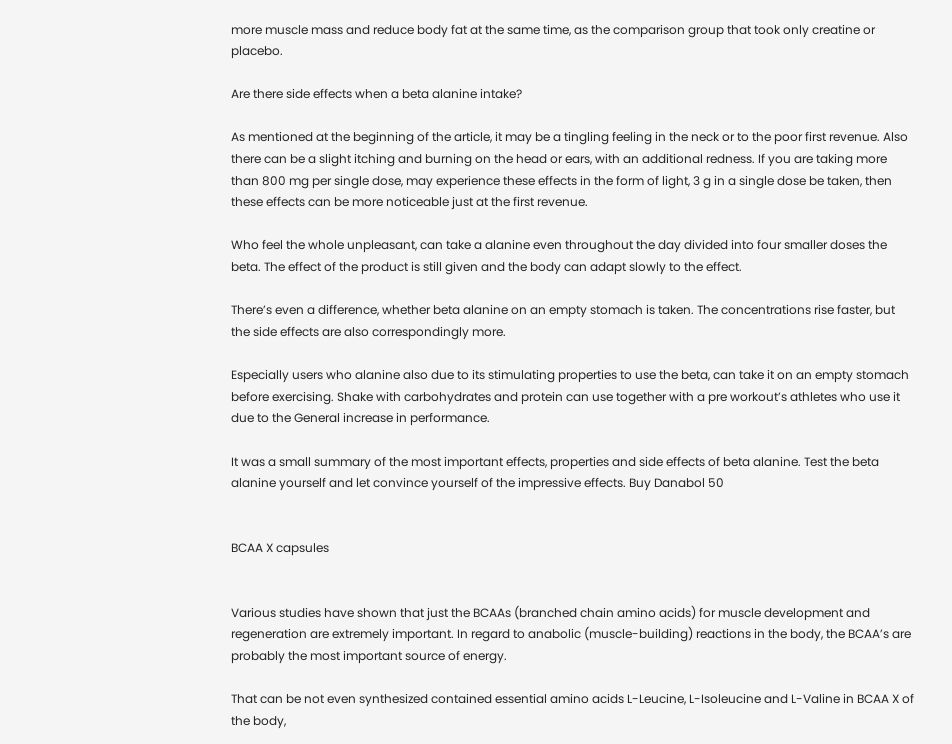more muscle mass and reduce body fat at the same time, as the comparison group that took only creatine or placebo.

Are there side effects when a beta alanine intake?

As mentioned at the beginning of the article, it may be a tingling feeling in the neck or to the poor first revenue. Also there can be a slight itching and burning on the head or ears, with an additional redness. If you are taking more than 800 mg per single dose, may experience these effects in the form of light, 3 g in a single dose be taken, then these effects can be more noticeable just at the first revenue.

Who feel the whole unpleasant, can take a alanine even throughout the day divided into four smaller doses the beta. The effect of the product is still given and the body can adapt slowly to the effect.

There’s even a difference, whether beta alanine on an empty stomach is taken. The concentrations rise faster, but the side effects are also correspondingly more.

Especially users who alanine also due to its stimulating properties to use the beta, can take it on an empty stomach before exercising. Shake with carbohydrates and protein can use together with a pre workout’s athletes who use it due to the General increase in performance.

It was a small summary of the most important effects, properties and side effects of beta alanine. Test the beta alanine yourself and let convince yourself of the impressive effects. Buy Danabol 50


BCAA X capsules


Various studies have shown that just the BCAAs (branched chain amino acids) for muscle development and regeneration are extremely important. In regard to anabolic (muscle-building) reactions in the body, the BCAA’s are probably the most important source of energy.

That can be not even synthesized contained essential amino acids L-Leucine, L-Isoleucine and L-Valine in BCAA X of the body,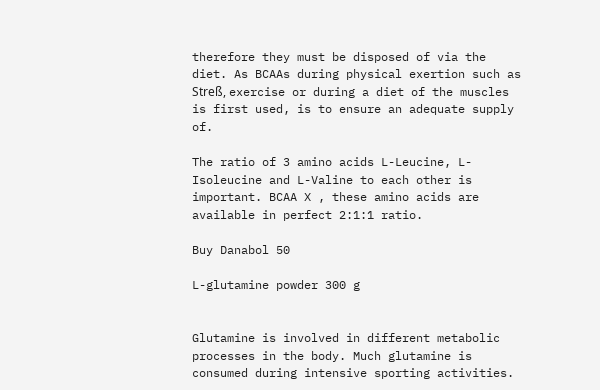therefore they must be disposed of via the diet. As BCAAs during physical exertion such as Streß, exercise or during a diet of the muscles is first used, is to ensure an adequate supply of.

The ratio of 3 amino acids L-Leucine, L-Isoleucine and L-Valine to each other is important. BCAA X , these amino acids are available in perfect 2:1:1 ratio.

Buy Danabol 50

L-glutamine powder 300 g


Glutamine is involved in different metabolic processes in the body. Much glutamine is consumed during intensive sporting activities.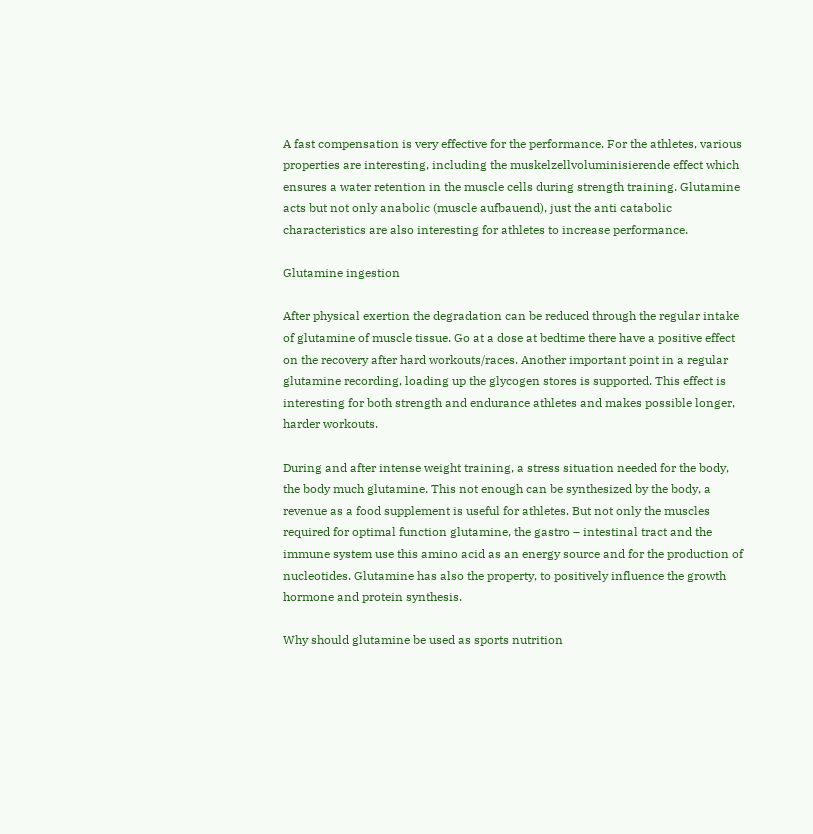A fast compensation is very effective for the performance. For the athletes, various properties are interesting, including the muskelzellvoluminisierende effect which ensures a water retention in the muscle cells during strength training. Glutamine acts but not only anabolic (muscle aufbauend), just the anti catabolic characteristics are also interesting for athletes to increase performance.

Glutamine ingestion

After physical exertion the degradation can be reduced through the regular intake of glutamine of muscle tissue. Go at a dose at bedtime there have a positive effect on the recovery after hard workouts/races. Another important point in a regular glutamine recording, loading up the glycogen stores is supported. This effect is interesting for both strength and endurance athletes and makes possible longer, harder workouts.

During and after intense weight training, a stress situation needed for the body, the body much glutamine. This not enough can be synthesized by the body, a revenue as a food supplement is useful for athletes. But not only the muscles required for optimal function glutamine, the gastro – intestinal tract and the immune system use this amino acid as an energy source and for the production of nucleotides. Glutamine has also the property, to positively influence the growth hormone and protein synthesis.

Why should glutamine be used as sports nutrition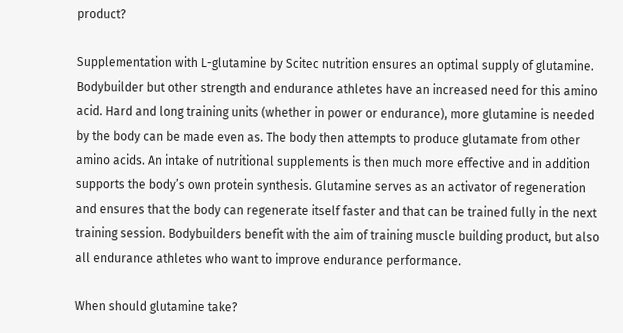product?

Supplementation with L-glutamine by Scitec nutrition ensures an optimal supply of glutamine. Bodybuilder but other strength and endurance athletes have an increased need for this amino acid. Hard and long training units (whether in power or endurance), more glutamine is needed by the body can be made even as. The body then attempts to produce glutamate from other amino acids. An intake of nutritional supplements is then much more effective and in addition supports the body’s own protein synthesis. Glutamine serves as an activator of regeneration and ensures that the body can regenerate itself faster and that can be trained fully in the next training session. Bodybuilders benefit with the aim of training muscle building product, but also all endurance athletes who want to improve endurance performance.

When should glutamine take?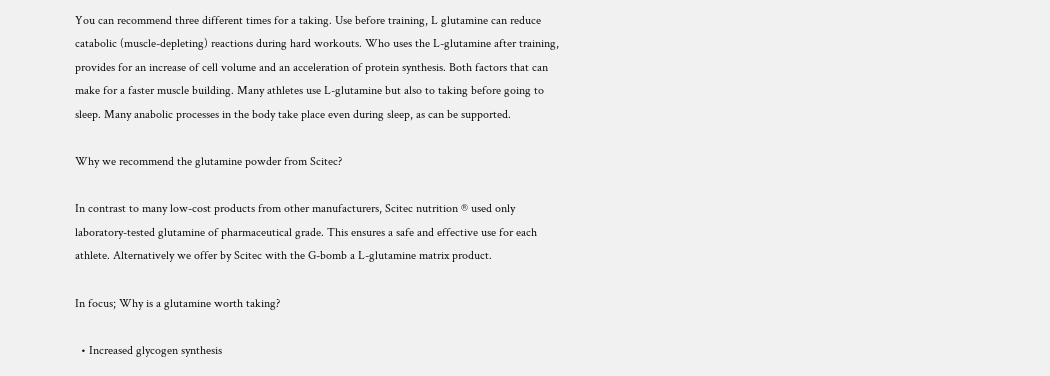You can recommend three different times for a taking. Use before training, L glutamine can reduce catabolic (muscle-depleting) reactions during hard workouts. Who uses the L-glutamine after training, provides for an increase of cell volume and an acceleration of protein synthesis. Both factors that can make for a faster muscle building. Many athletes use L-glutamine but also to taking before going to sleep. Many anabolic processes in the body take place even during sleep, as can be supported.

Why we recommend the glutamine powder from Scitec?

In contrast to many low-cost products from other manufacturers, Scitec nutrition ® used only laboratory-tested glutamine of pharmaceutical grade. This ensures a safe and effective use for each athlete. Alternatively we offer by Scitec with the G-bomb a L-glutamine matrix product.

In focus; Why is a glutamine worth taking?

  • Increased glycogen synthesis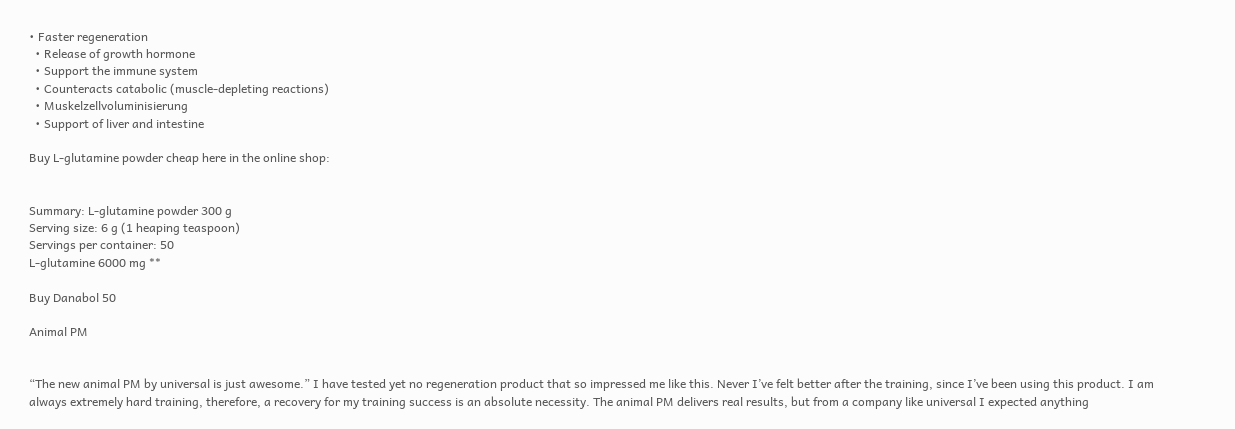• Faster regeneration
  • Release of growth hormone
  • Support the immune system
  • Counteracts catabolic (muscle-depleting reactions)
  • Muskelzellvoluminisierung
  • Support of liver and intestine

Buy L-glutamine powder cheap here in the online shop:


Summary: L-glutamine powder 300 g
Serving size: 6 g (1 heaping teaspoon)
Servings per container: 50
L-glutamine 6000 mg **

Buy Danabol 50

Animal PM


“The new animal PM by universal is just awesome.” I have tested yet no regeneration product that so impressed me like this. Never I’ve felt better after the training, since I’ve been using this product. I am always extremely hard training, therefore, a recovery for my training success is an absolute necessity. The animal PM delivers real results, but from a company like universal I expected anything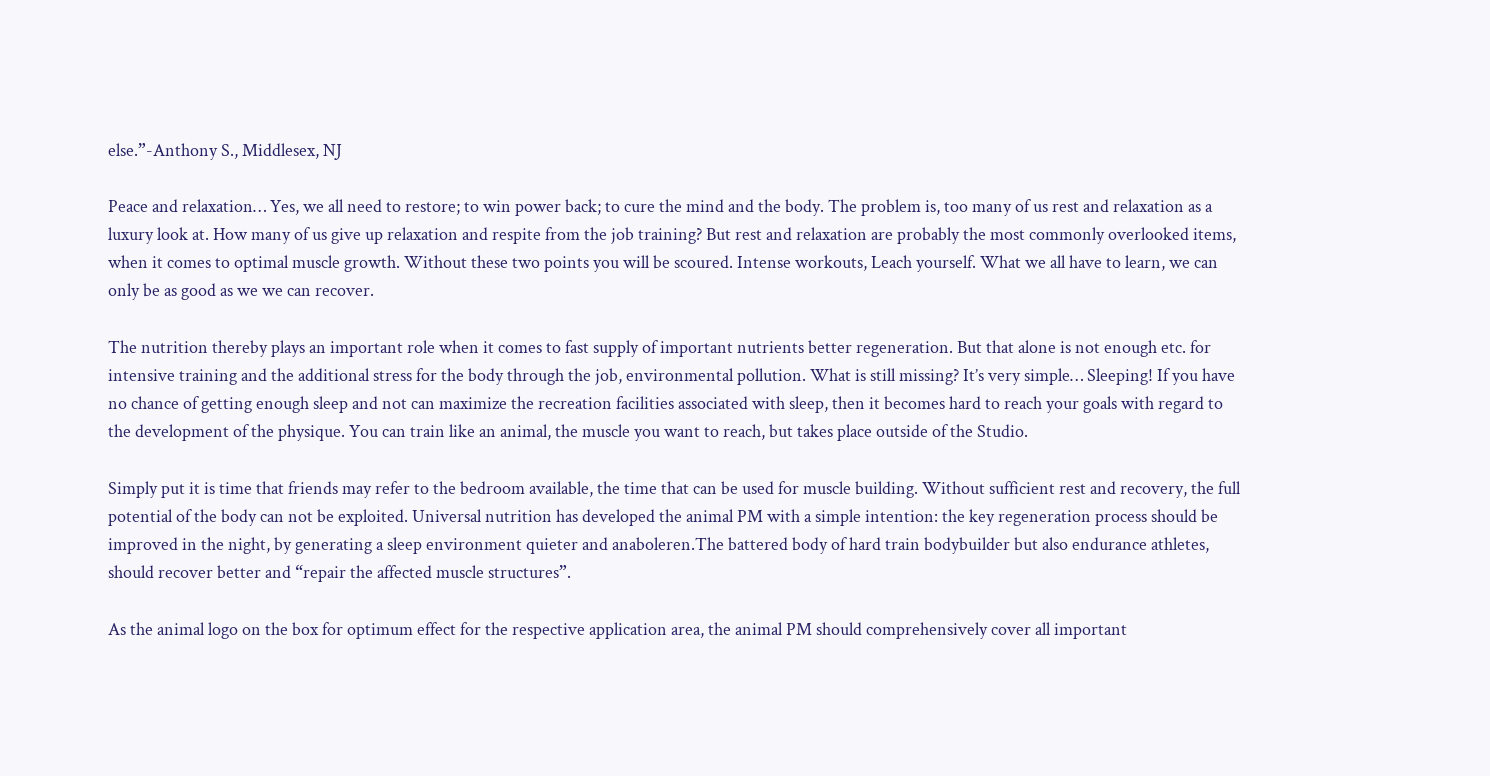else.”-Anthony S., Middlesex, NJ

Peace and relaxation… Yes, we all need to restore; to win power back; to cure the mind and the body. The problem is, too many of us rest and relaxation as a luxury look at. How many of us give up relaxation and respite from the job training? But rest and relaxation are probably the most commonly overlooked items, when it comes to optimal muscle growth. Without these two points you will be scoured. Intense workouts, Leach yourself. What we all have to learn, we can only be as good as we we can recover.

The nutrition thereby plays an important role when it comes to fast supply of important nutrients better regeneration. But that alone is not enough etc. for intensive training and the additional stress for the body through the job, environmental pollution. What is still missing? It’s very simple… Sleeping! If you have no chance of getting enough sleep and not can maximize the recreation facilities associated with sleep, then it becomes hard to reach your goals with regard to the development of the physique. You can train like an animal, the muscle you want to reach, but takes place outside of the Studio.

Simply put it is time that friends may refer to the bedroom available, the time that can be used for muscle building. Without sufficient rest and recovery, the full potential of the body can not be exploited. Universal nutrition has developed the animal PM with a simple intention: the key regeneration process should be improved in the night, by generating a sleep environment quieter and anaboleren.The battered body of hard train bodybuilder but also endurance athletes, should recover better and “repair the affected muscle structures”.

As the animal logo on the box for optimum effect for the respective application area, the animal PM should comprehensively cover all important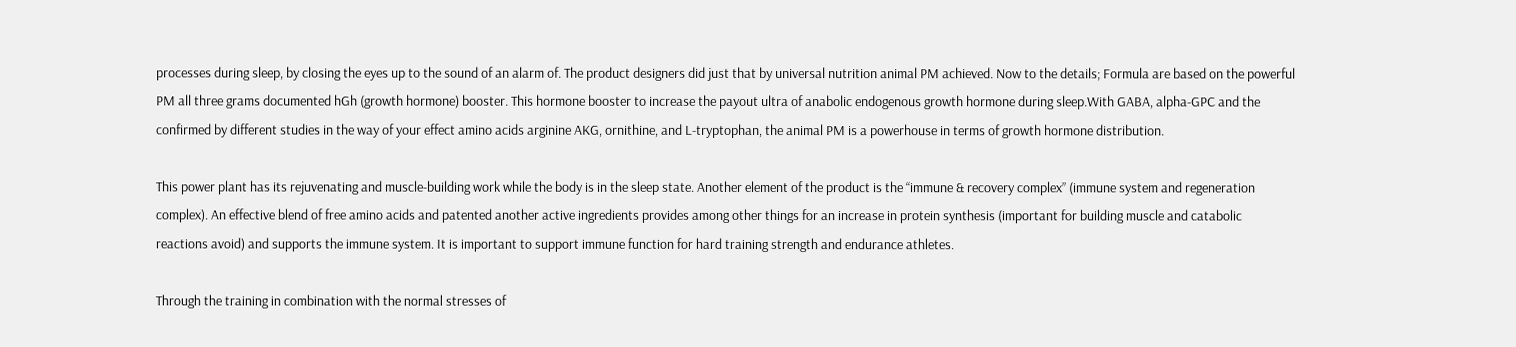processes during sleep, by closing the eyes up to the sound of an alarm of. The product designers did just that by universal nutrition animal PM achieved. Now to the details; Formula are based on the powerful PM all three grams documented hGh (growth hormone) booster. This hormone booster to increase the payout ultra of anabolic endogenous growth hormone during sleep.With GABA, alpha-GPC and the confirmed by different studies in the way of your effect amino acids arginine AKG, ornithine, and L-tryptophan, the animal PM is a powerhouse in terms of growth hormone distribution.

This power plant has its rejuvenating and muscle-building work while the body is in the sleep state. Another element of the product is the “immune & recovery complex” (immune system and regeneration complex). An effective blend of free amino acids and patented another active ingredients provides among other things for an increase in protein synthesis (important for building muscle and catabolic reactions avoid) and supports the immune system. It is important to support immune function for hard training strength and endurance athletes.

Through the training in combination with the normal stresses of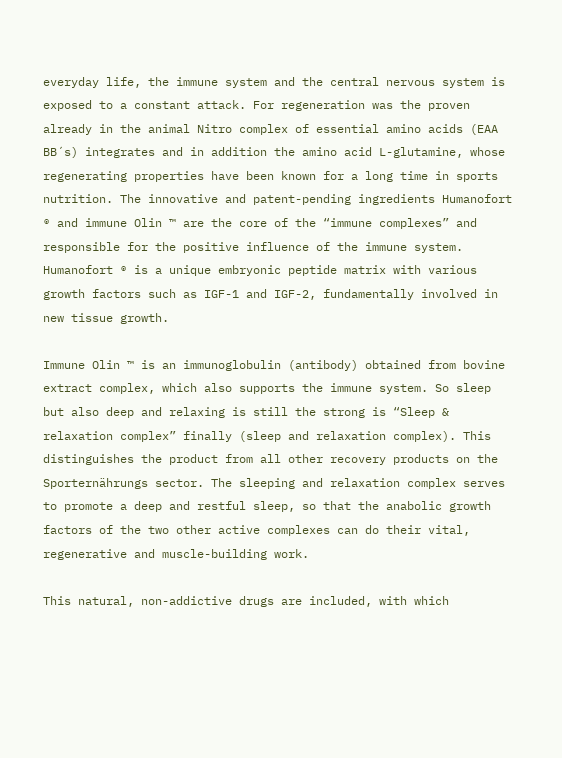everyday life, the immune system and the central nervous system is exposed to a constant attack. For regeneration was the proven already in the animal Nitro complex of essential amino acids (EAA BB´s) integrates and in addition the amino acid L-glutamine, whose regenerating properties have been known for a long time in sports nutrition. The innovative and patent-pending ingredients Humanofort ® and immune Olin ™ are the core of the “immune complexes” and responsible for the positive influence of the immune system. Humanofort ® is a unique embryonic peptide matrix with various growth factors such as IGF-1 and IGF-2, fundamentally involved in new tissue growth.

Immune Olin ™ is an immunoglobulin (antibody) obtained from bovine extract complex, which also supports the immune system. So sleep but also deep and relaxing is still the strong is “Sleep & relaxation complex” finally (sleep and relaxation complex). This distinguishes the product from all other recovery products on the Sporternährungs sector. The sleeping and relaxation complex serves to promote a deep and restful sleep, so that the anabolic growth factors of the two other active complexes can do their vital, regenerative and muscle-building work.

This natural, non-addictive drugs are included, with which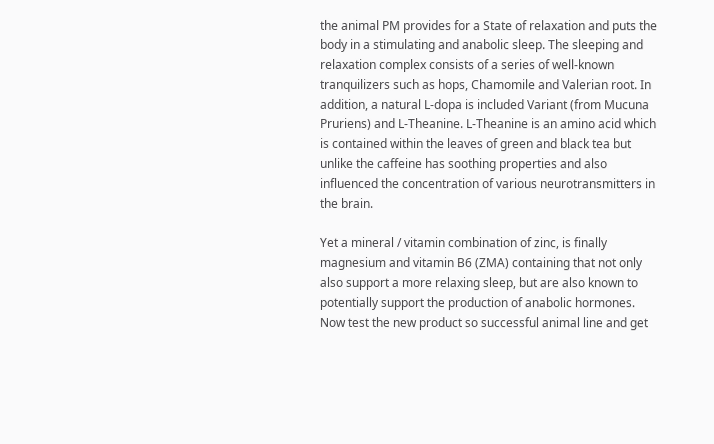the animal PM provides for a State of relaxation and puts the body in a stimulating and anabolic sleep. The sleeping and relaxation complex consists of a series of well-known tranquilizers such as hops, Chamomile and Valerian root. In addition, a natural L-dopa is included Variant (from Mucuna Pruriens) and L-Theanine. L-Theanine is an amino acid which is contained within the leaves of green and black tea but unlike the caffeine has soothing properties and also influenced the concentration of various neurotransmitters in the brain.

Yet a mineral / vitamin combination of zinc, is finally magnesium and vitamin B6 (ZMA) containing that not only also support a more relaxing sleep, but are also known to potentially support the production of anabolic hormones. Now test the new product so successful animal line and get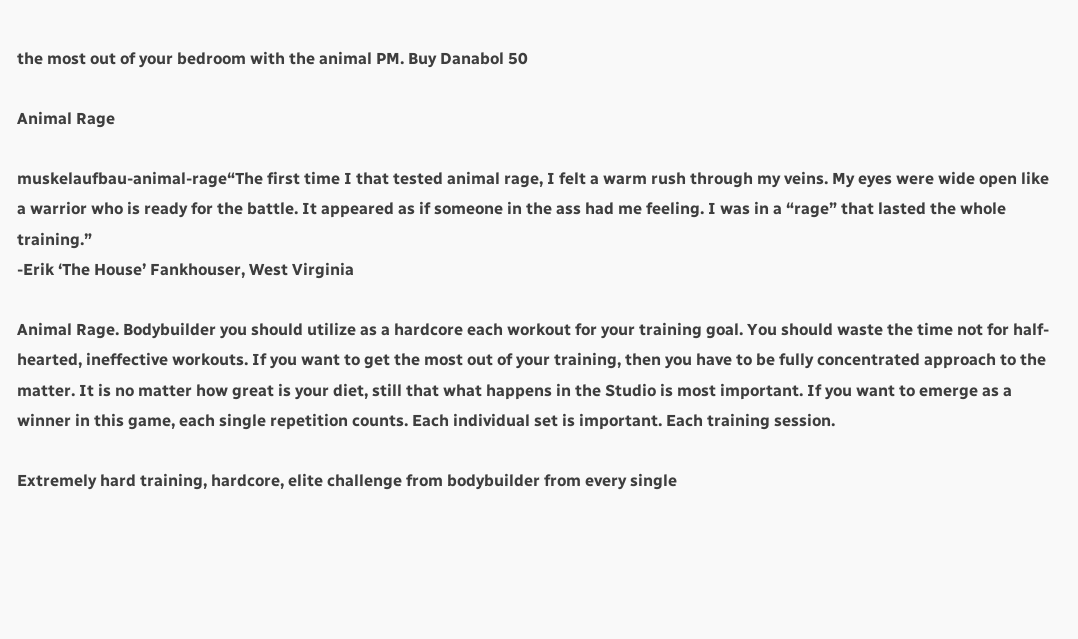the most out of your bedroom with the animal PM. Buy Danabol 50

Animal Rage

muskelaufbau-animal-rage“The first time I that tested animal rage, I felt a warm rush through my veins. My eyes were wide open like a warrior who is ready for the battle. It appeared as if someone in the ass had me feeling. I was in a “rage” that lasted the whole training.”
-Erik ‘The House’ Fankhouser, West Virginia

Animal Rage. Bodybuilder you should utilize as a hardcore each workout for your training goal. You should waste the time not for half-hearted, ineffective workouts. If you want to get the most out of your training, then you have to be fully concentrated approach to the matter. It is no matter how great is your diet, still that what happens in the Studio is most important. If you want to emerge as a winner in this game, each single repetition counts. Each individual set is important. Each training session.

Extremely hard training, hardcore, elite challenge from bodybuilder from every single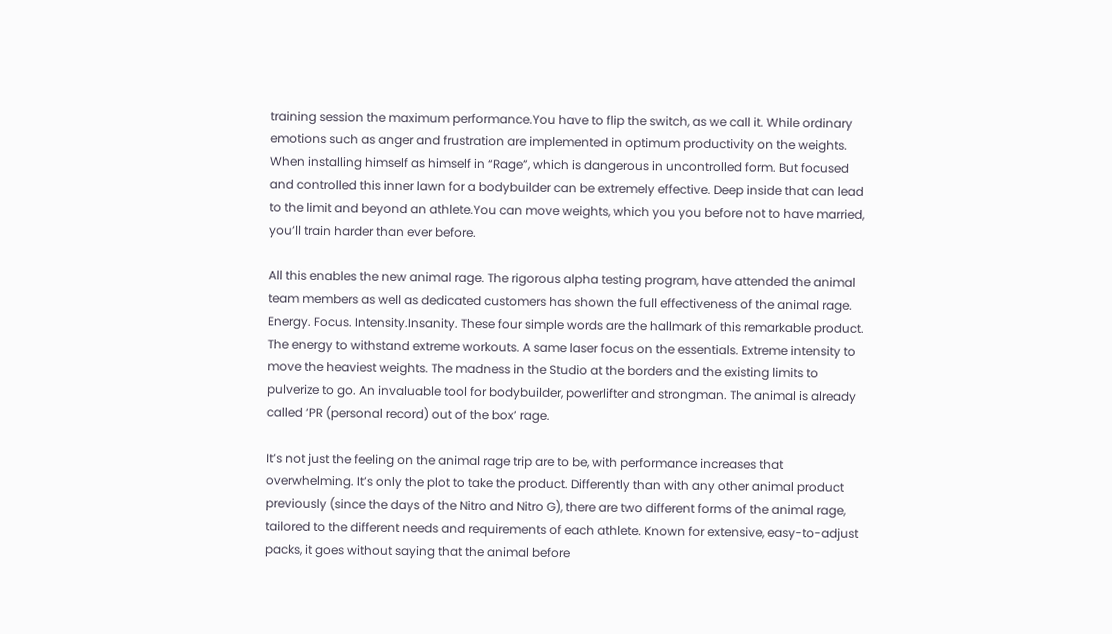training session the maximum performance.You have to flip the switch, as we call it. While ordinary emotions such as anger and frustration are implemented in optimum productivity on the weights. When installing himself as himself in “Rage”, which is dangerous in uncontrolled form. But focused and controlled this inner lawn for a bodybuilder can be extremely effective. Deep inside that can lead to the limit and beyond an athlete.You can move weights, which you you before not to have married, you’ll train harder than ever before.

All this enables the new animal rage. The rigorous alpha testing program, have attended the animal team members as well as dedicated customers has shown the full effectiveness of the animal rage. Energy. Focus. Intensity.Insanity. These four simple words are the hallmark of this remarkable product. The energy to withstand extreme workouts. A same laser focus on the essentials. Extreme intensity to move the heaviest weights. The madness in the Studio at the borders and the existing limits to pulverize to go. An invaluable tool for bodybuilder, powerlifter and strongman. The animal is already called ‘PR (personal record) out of the box’ rage.

It’s not just the feeling on the animal rage trip are to be, with performance increases that overwhelming. It’s only the plot to take the product. Differently than with any other animal product previously (since the days of the Nitro and Nitro G), there are two different forms of the animal rage, tailored to the different needs and requirements of each athlete. Known for extensive, easy-to-adjust packs, it goes without saying that the animal before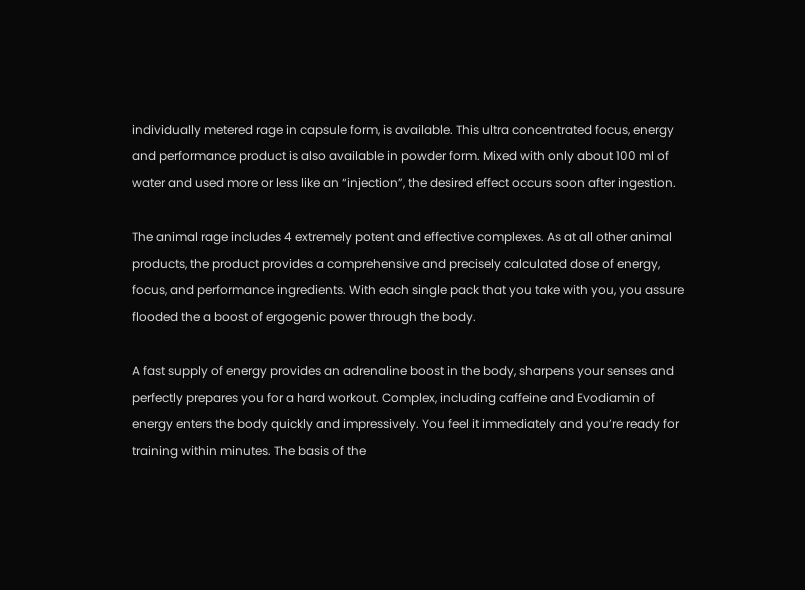individually metered rage in capsule form, is available. This ultra concentrated focus, energy and performance product is also available in powder form. Mixed with only about 100 ml of water and used more or less like an “injection”, the desired effect occurs soon after ingestion.

The animal rage includes 4 extremely potent and effective complexes. As at all other animal products, the product provides a comprehensive and precisely calculated dose of energy, focus, and performance ingredients. With each single pack that you take with you, you assure flooded the a boost of ergogenic power through the body.

A fast supply of energy provides an adrenaline boost in the body, sharpens your senses and perfectly prepares you for a hard workout. Complex, including caffeine and Evodiamin of energy enters the body quickly and impressively. You feel it immediately and you’re ready for training within minutes. The basis of the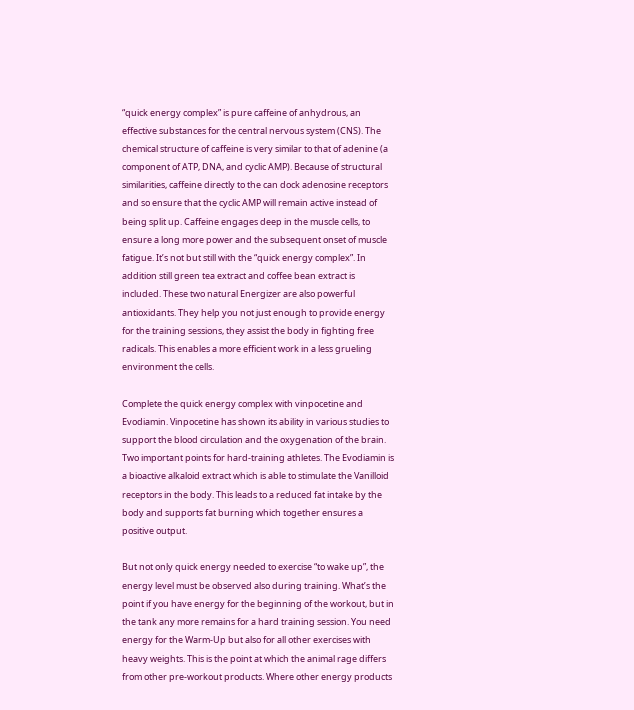“quick energy complex” is pure caffeine of anhydrous, an effective substances for the central nervous system (CNS). The chemical structure of caffeine is very similar to that of adenine (a component of ATP, DNA, and cyclic AMP). Because of structural similarities, caffeine directly to the can dock adenosine receptors and so ensure that the cyclic AMP will remain active instead of being split up. Caffeine engages deep in the muscle cells, to ensure a long more power and the subsequent onset of muscle fatigue. It’s not but still with the “quick energy complex”. In addition still green tea extract and coffee bean extract is included. These two natural Energizer are also powerful antioxidants. They help you not just enough to provide energy for the training sessions, they assist the body in fighting free radicals. This enables a more efficient work in a less grueling environment the cells.

Complete the quick energy complex with vinpocetine and Evodiamin. Vinpocetine has shown its ability in various studies to support the blood circulation and the oxygenation of the brain. Two important points for hard-training athletes. The Evodiamin is a bioactive alkaloid extract which is able to stimulate the Vanilloid receptors in the body. This leads to a reduced fat intake by the body and supports fat burning which together ensures a positive output.

But not only quick energy needed to exercise “to wake up”, the energy level must be observed also during training. What’s the point if you have energy for the beginning of the workout, but in the tank any more remains for a hard training session. You need energy for the Warm-Up but also for all other exercises with heavy weights. This is the point at which the animal rage differs from other pre-workout products. Where other energy products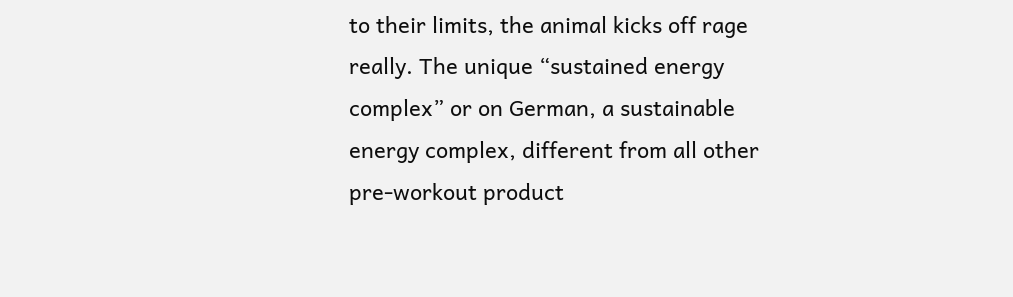to their limits, the animal kicks off rage really. The unique “sustained energy complex” or on German, a sustainable energy complex, different from all other pre-workout product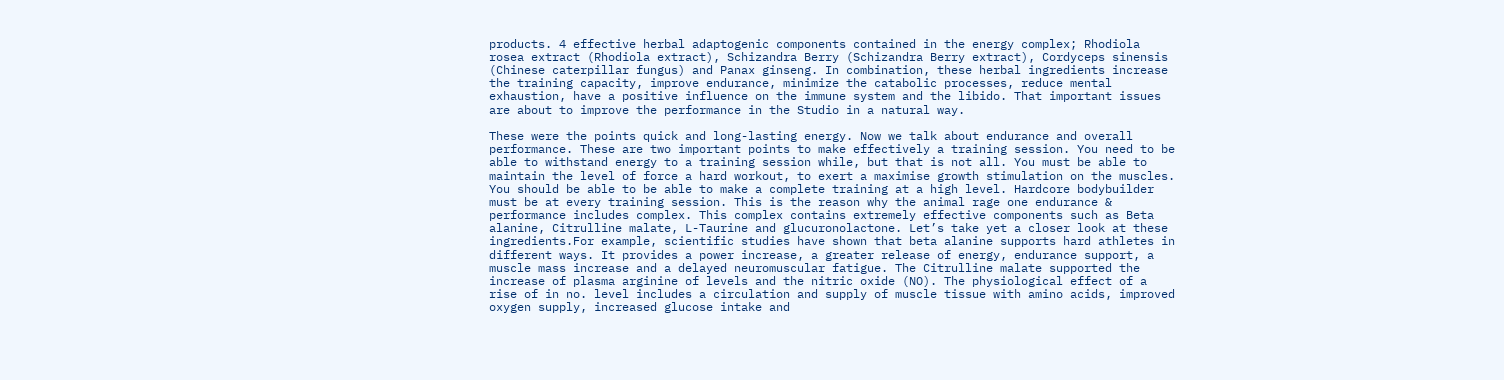products. 4 effective herbal adaptogenic components contained in the energy complex; Rhodiola rosea extract (Rhodiola extract), Schizandra Berry (Schizandra Berry extract), Cordyceps sinensis (Chinese caterpillar fungus) and Panax ginseng. In combination, these herbal ingredients increase the training capacity, improve endurance, minimize the catabolic processes, reduce mental exhaustion, have a positive influence on the immune system and the libido. That important issues are about to improve the performance in the Studio in a natural way.

These were the points quick and long-lasting energy. Now we talk about endurance and overall performance. These are two important points to make effectively a training session. You need to be able to withstand energy to a training session while, but that is not all. You must be able to maintain the level of force a hard workout, to exert a maximise growth stimulation on the muscles. You should be able to be able to make a complete training at a high level. Hardcore bodybuilder must be at every training session. This is the reason why the animal rage one endurance & performance includes complex. This complex contains extremely effective components such as Beta alanine, Citrulline malate, L-Taurine and glucuronolactone. Let’s take yet a closer look at these ingredients.For example, scientific studies have shown that beta alanine supports hard athletes in different ways. It provides a power increase, a greater release of energy, endurance support, a muscle mass increase and a delayed neuromuscular fatigue. The Citrulline malate supported the increase of plasma arginine of levels and the nitric oxide (NO). The physiological effect of a rise of in no. level includes a circulation and supply of muscle tissue with amino acids, improved oxygen supply, increased glucose intake and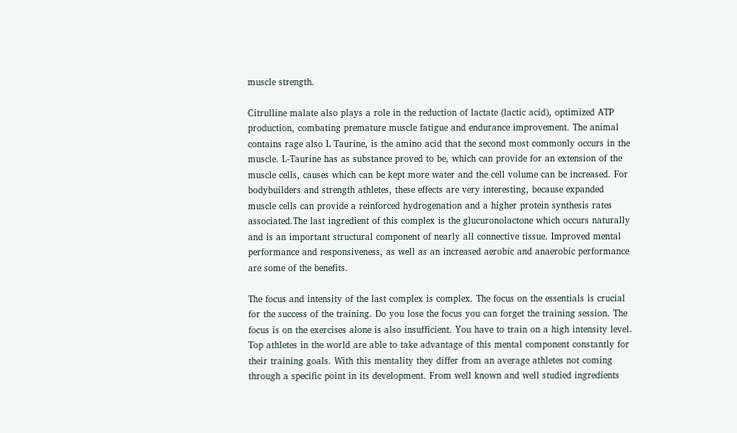muscle strength.

Citrulline malate also plays a role in the reduction of lactate (lactic acid), optimized ATP production, combating premature muscle fatigue and endurance improvement. The animal contains rage also L Taurine, is the amino acid that the second most commonly occurs in the muscle. L-Taurine has as substance proved to be, which can provide for an extension of the muscle cells, causes which can be kept more water and the cell volume can be increased. For bodybuilders and strength athletes, these effects are very interesting, because expanded muscle cells can provide a reinforced hydrogenation and a higher protein synthesis rates associated.The last ingredient of this complex is the glucuronolactone which occurs naturally and is an important structural component of nearly all connective tissue. Improved mental performance and responsiveness, as well as an increased aerobic and anaerobic performance are some of the benefits.

The focus and intensity of the last complex is complex. The focus on the essentials is crucial for the success of the training. Do you lose the focus you can forget the training session. The focus is on the exercises alone is also insufficient. You have to train on a high intensity level. Top athletes in the world are able to take advantage of this mental component constantly for their training goals. With this mentality they differ from an average athletes not coming through a specific point in its development. From well known and well studied ingredients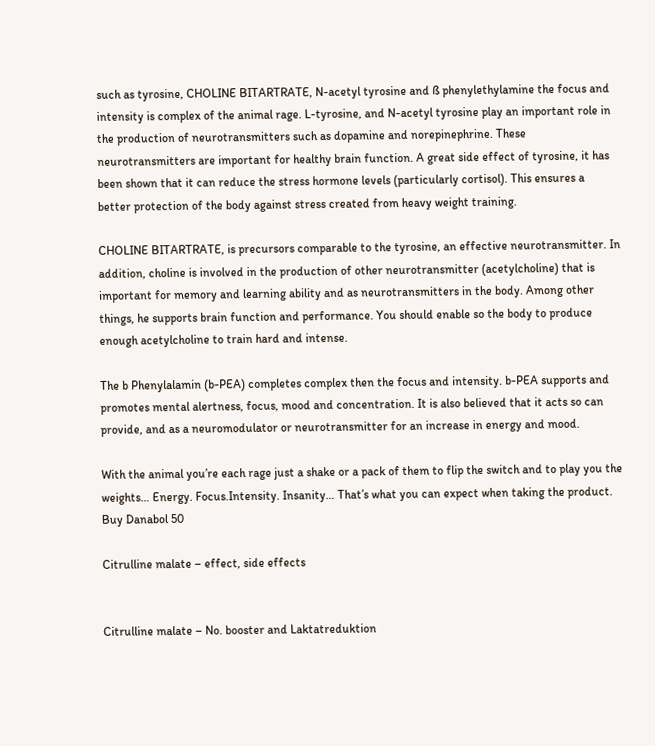such as tyrosine, CHOLINE BITARTRATE, N-acetyl tyrosine and ß phenylethylamine the focus and intensity is complex of the animal rage. L-tyrosine, and N-acetyl tyrosine play an important role in the production of neurotransmitters such as dopamine and norepinephrine. These neurotransmitters are important for healthy brain function. A great side effect of tyrosine, it has been shown that it can reduce the stress hormone levels (particularly cortisol). This ensures a better protection of the body against stress created from heavy weight training.

CHOLINE BITARTRATE, is precursors comparable to the tyrosine, an effective neurotransmitter. In addition, choline is involved in the production of other neurotransmitter (acetylcholine) that is important for memory and learning ability and as neurotransmitters in the body. Among other things, he supports brain function and performance. You should enable so the body to produce enough acetylcholine to train hard and intense.

The b Phenylalamin (b-PEA) completes complex then the focus and intensity. b-PEA supports and promotes mental alertness, focus, mood and concentration. It is also believed that it acts so can provide, and as a neuromodulator or neurotransmitter for an increase in energy and mood.

With the animal you’re each rage just a shake or a pack of them to flip the switch and to play you the weights… Energy. Focus.Intensity. Insanity… That’s what you can expect when taking the product. Buy Danabol 50

Citrulline malate – effect, side effects


Citrulline malate – No. booster and Laktatreduktion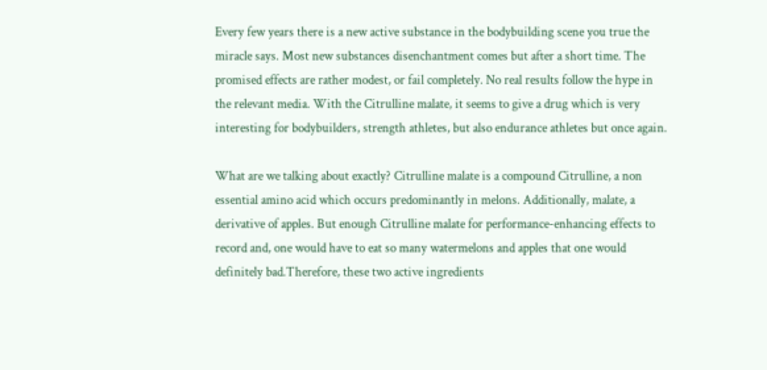Every few years there is a new active substance in the bodybuilding scene you true the miracle says. Most new substances disenchantment comes but after a short time. The promised effects are rather modest, or fail completely. No real results follow the hype in the relevant media. With the Citrulline malate, it seems to give a drug which is very interesting for bodybuilders, strength athletes, but also endurance athletes but once again.

What are we talking about exactly? Citrulline malate is a compound Citrulline, a non essential amino acid which occurs predominantly in melons. Additionally, malate, a derivative of apples. But enough Citrulline malate for performance-enhancing effects to record and, one would have to eat so many watermelons and apples that one would definitely bad.Therefore, these two active ingredients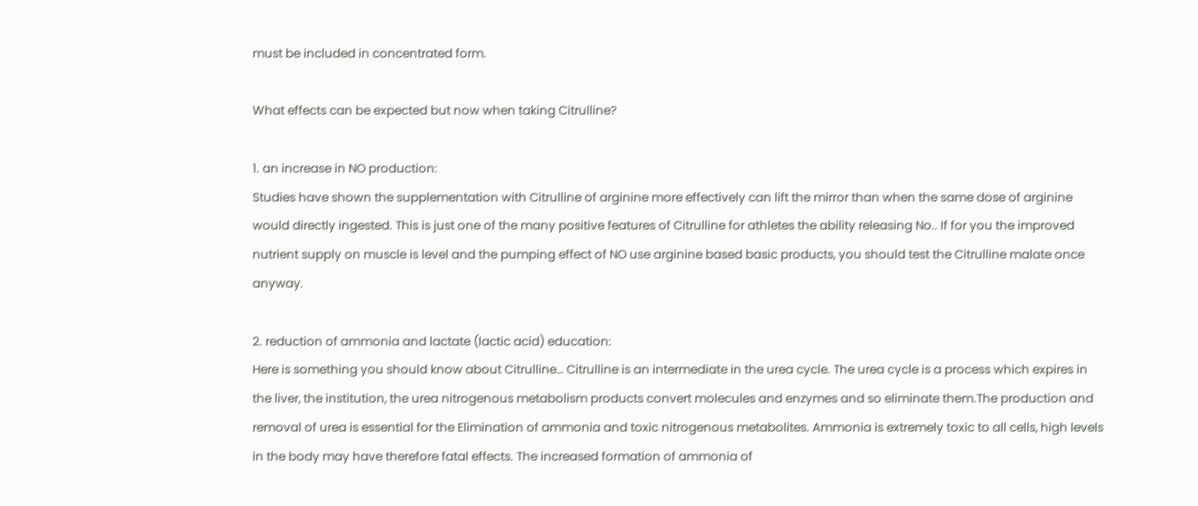must be included in concentrated form.

What effects can be expected but now when taking Citrulline?

1. an increase in NO production:
Studies have shown the supplementation with Citrulline of arginine more effectively can lift the mirror than when the same dose of arginine would directly ingested. This is just one of the many positive features of Citrulline for athletes the ability releasing No.. If for you the improved nutrient supply on muscle is level and the pumping effect of NO use arginine based basic products, you should test the Citrulline malate once anyway.

2. reduction of ammonia and lactate (lactic acid) education:
Here is something you should know about Citrulline… Citrulline is an intermediate in the urea cycle. The urea cycle is a process which expires in the liver, the institution, the urea nitrogenous metabolism products convert molecules and enzymes and so eliminate them.The production and removal of urea is essential for the Elimination of ammonia and toxic nitrogenous metabolites. Ammonia is extremely toxic to all cells, high levels in the body may have therefore fatal effects. The increased formation of ammonia of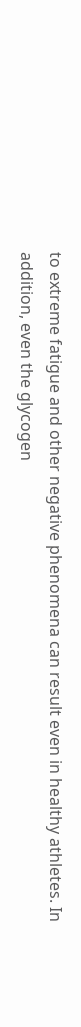to extreme fatigue and other negative phenomena can result even in healthy athletes. In addition, even the glycogen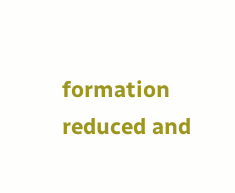formation reduced and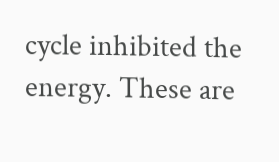cycle inhibited the energy. These are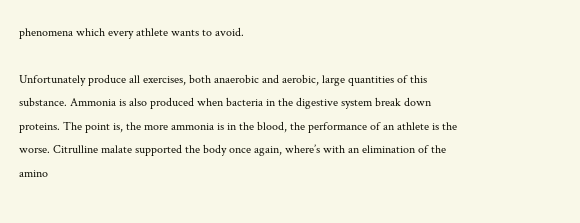phenomena which every athlete wants to avoid.

Unfortunately produce all exercises, both anaerobic and aerobic, large quantities of this substance. Ammonia is also produced when bacteria in the digestive system break down proteins. The point is, the more ammonia is in the blood, the performance of an athlete is the worse. Citrulline malate supported the body once again, where’s with an elimination of the amino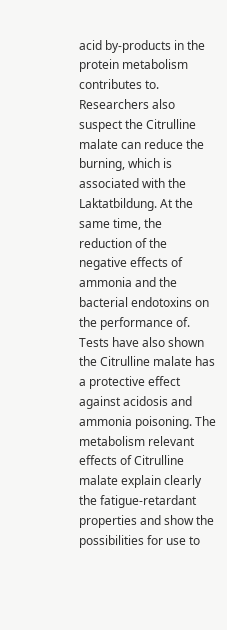acid by-products in the protein metabolism contributes to. Researchers also suspect the Citrulline malate can reduce the burning, which is associated with the Laktatbildung. At the same time, the reduction of the negative effects of ammonia and the bacterial endotoxins on the performance of. Tests have also shown the Citrulline malate has a protective effect against acidosis and ammonia poisoning. The metabolism relevant effects of Citrulline malate explain clearly the fatigue-retardant properties and show the possibilities for use to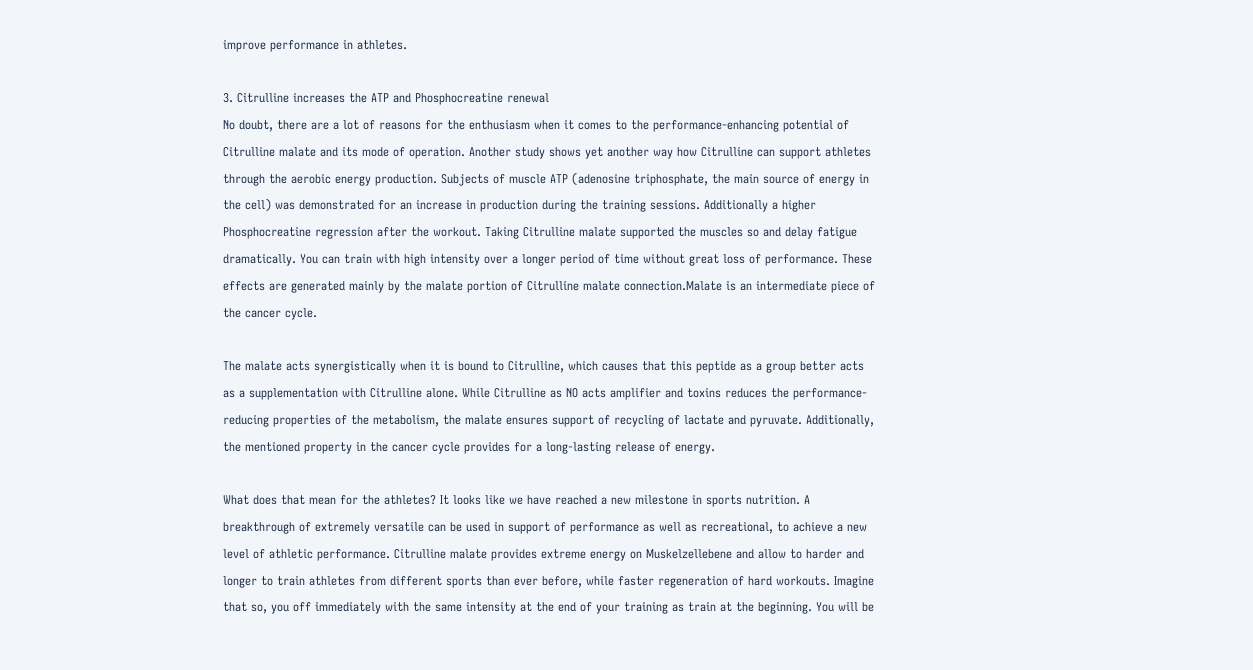improve performance in athletes.

3. Citrulline increases the ATP and Phosphocreatine renewal
No doubt, there are a lot of reasons for the enthusiasm when it comes to the performance-enhancing potential of Citrulline malate and its mode of operation. Another study shows yet another way how Citrulline can support athletes through the aerobic energy production. Subjects of muscle ATP (adenosine triphosphate, the main source of energy in the cell) was demonstrated for an increase in production during the training sessions. Additionally a higher Phosphocreatine regression after the workout. Taking Citrulline malate supported the muscles so and delay fatigue dramatically. You can train with high intensity over a longer period of time without great loss of performance. These effects are generated mainly by the malate portion of Citrulline malate connection.Malate is an intermediate piece of the cancer cycle.

The malate acts synergistically when it is bound to Citrulline, which causes that this peptide as a group better acts as a supplementation with Citrulline alone. While Citrulline as NO acts amplifier and toxins reduces the performance-reducing properties of the metabolism, the malate ensures support of recycling of lactate and pyruvate. Additionally, the mentioned property in the cancer cycle provides for a long-lasting release of energy.

What does that mean for the athletes? It looks like we have reached a new milestone in sports nutrition. A breakthrough of extremely versatile can be used in support of performance as well as recreational, to achieve a new level of athletic performance. Citrulline malate provides extreme energy on Muskelzellebene and allow to harder and longer to train athletes from different sports than ever before, while faster regeneration of hard workouts. Imagine that so, you off immediately with the same intensity at the end of your training as train at the beginning. You will be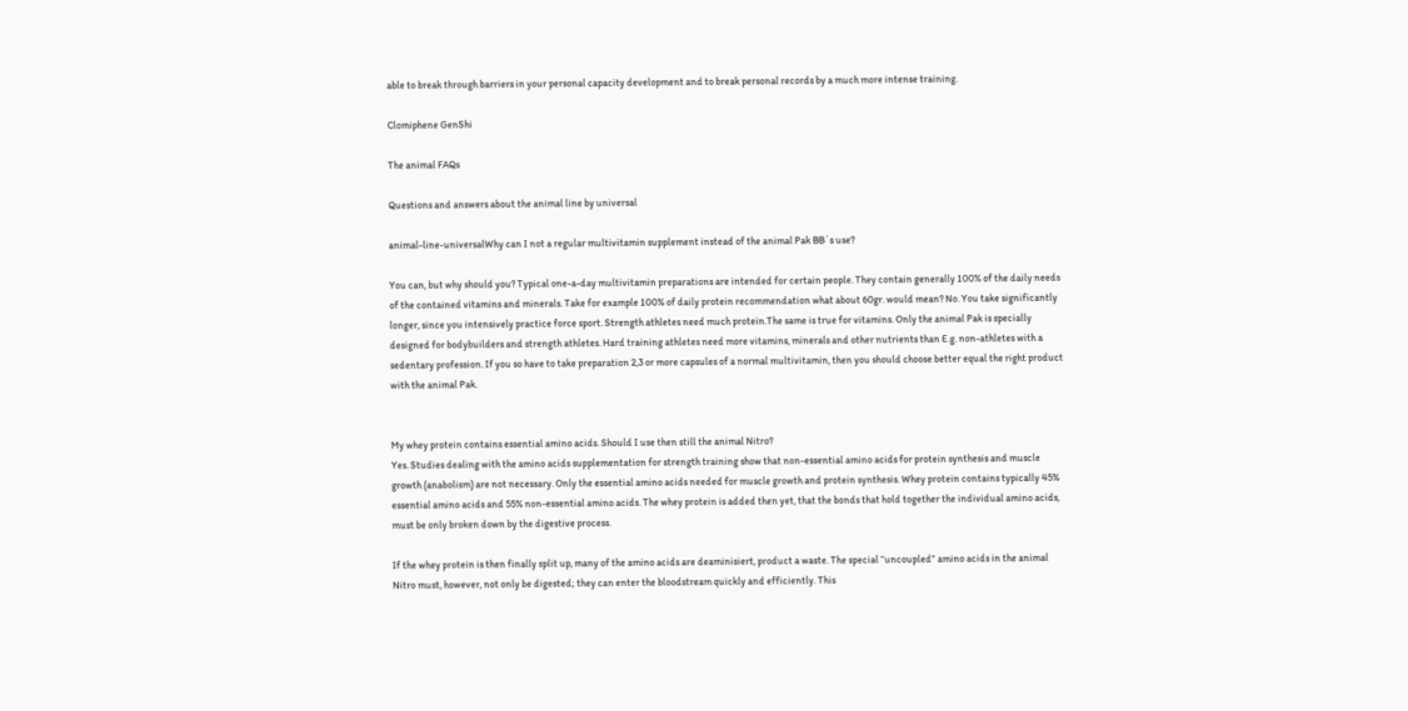able to break through barriers in your personal capacity development and to break personal records by a much more intense training.

Clomiphene GenShi

The animal FAQs

Questions and answers about the animal line by universal

animal-line-universalWhy can I not a regular multivitamin supplement instead of the animal Pak BB´s use?

You can, but why should you? Typical one-a-day multivitamin preparations are intended for certain people. They contain generally 100% of the daily needs of the contained vitamins and minerals. Take for example 100% of daily protein recommendation what about 60gr. would mean? No. You take significantly longer, since you intensively practice force sport. Strength athletes need much protein.The same is true for vitamins. Only the animal Pak is specially designed for bodybuilders and strength athletes. Hard training athletes need more vitamins, minerals and other nutrients than E.g. non-athletes with a sedentary profession. If you so have to take preparation 2,3 or more capsules of a normal multivitamin, then you should choose better equal the right product with the animal Pak.


My whey protein contains essential amino acids. Should I use then still the animal Nitro?
Yes. Studies dealing with the amino acids supplementation for strength training show that non-essential amino acids for protein synthesis and muscle growth (anabolism) are not necessary. Only the essential amino acids needed for muscle growth and protein synthesis. Whey protein contains typically 45% essential amino acids and 55% non-essential amino acids. The whey protein is added then yet, that the bonds that hold together the individual amino acids, must be only broken down by the digestive process.

If the whey protein is then finally split up, many of the amino acids are deaminisiert, product a waste. The special “uncoupled” amino acids in the animal Nitro must, however, not only be digested; they can enter the bloodstream quickly and efficiently. This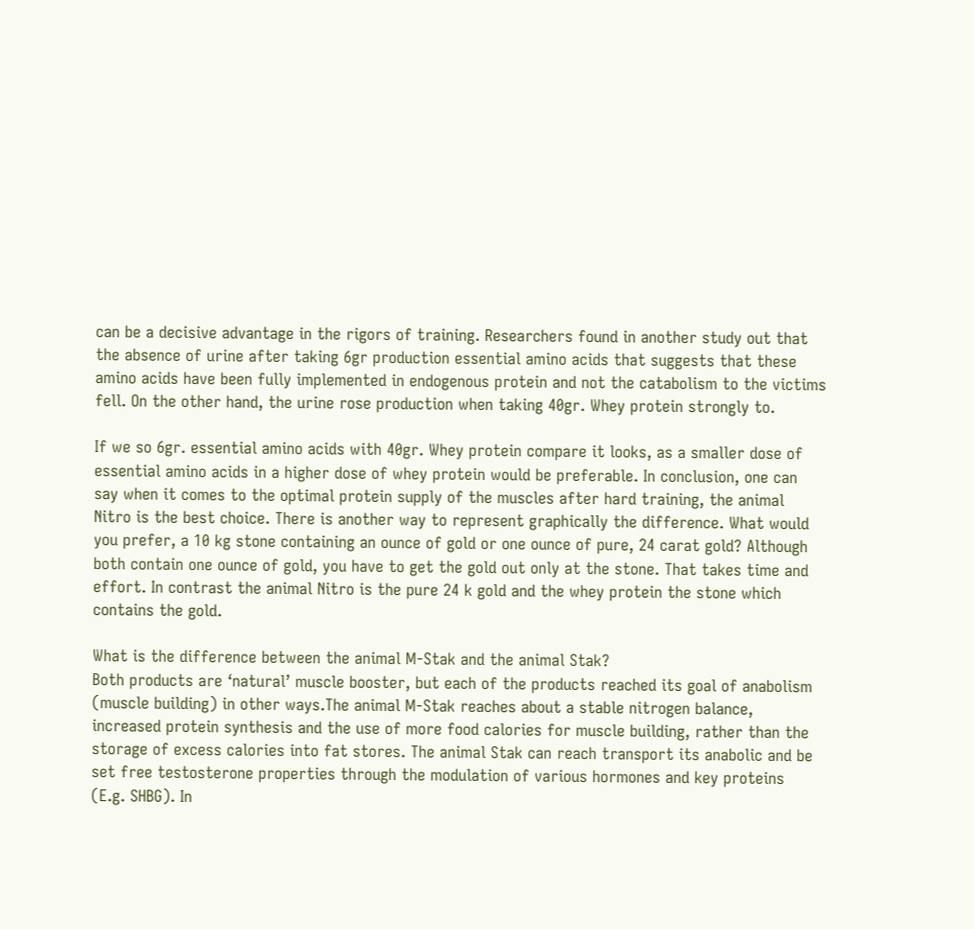can be a decisive advantage in the rigors of training. Researchers found in another study out that the absence of urine after taking 6gr production essential amino acids that suggests that these amino acids have been fully implemented in endogenous protein and not the catabolism to the victims fell. On the other hand, the urine rose production when taking 40gr. Whey protein strongly to.

If we so 6gr. essential amino acids with 40gr. Whey protein compare it looks, as a smaller dose of essential amino acids in a higher dose of whey protein would be preferable. In conclusion, one can say when it comes to the optimal protein supply of the muscles after hard training, the animal Nitro is the best choice. There is another way to represent graphically the difference. What would you prefer, a 10 kg stone containing an ounce of gold or one ounce of pure, 24 carat gold? Although both contain one ounce of gold, you have to get the gold out only at the stone. That takes time and effort. In contrast the animal Nitro is the pure 24 k gold and the whey protein the stone which contains the gold.

What is the difference between the animal M-Stak and the animal Stak?
Both products are ‘natural’ muscle booster, but each of the products reached its goal of anabolism (muscle building) in other ways.The animal M-Stak reaches about a stable nitrogen balance, increased protein synthesis and the use of more food calories for muscle building, rather than the storage of excess calories into fat stores. The animal Stak can reach transport its anabolic and be set free testosterone properties through the modulation of various hormones and key proteins (E.g. SHBG). In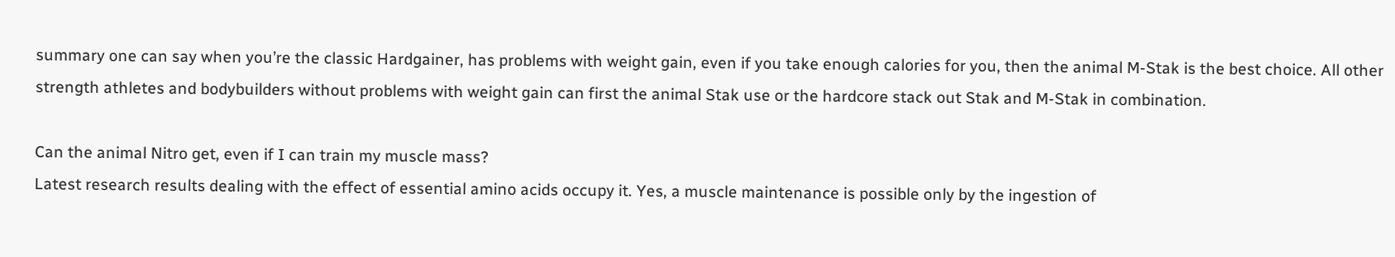summary one can say when you’re the classic Hardgainer, has problems with weight gain, even if you take enough calories for you, then the animal M-Stak is the best choice. All other strength athletes and bodybuilders without problems with weight gain can first the animal Stak use or the hardcore stack out Stak and M-Stak in combination.

Can the animal Nitro get, even if I can train my muscle mass?
Latest research results dealing with the effect of essential amino acids occupy it. Yes, a muscle maintenance is possible only by the ingestion of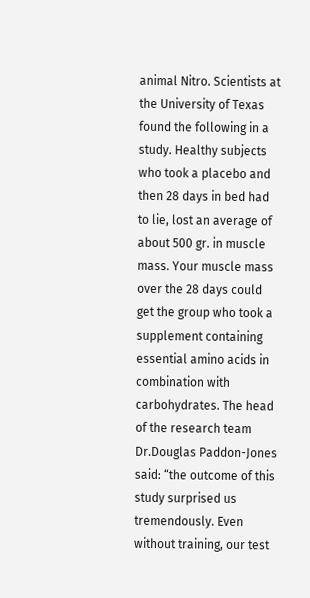animal Nitro. Scientists at the University of Texas found the following in a study. Healthy subjects who took a placebo and then 28 days in bed had to lie, lost an average of about 500 gr. in muscle mass. Your muscle mass over the 28 days could get the group who took a supplement containing essential amino acids in combination with carbohydrates. The head of the research team Dr.Douglas Paddon-Jones said: “the outcome of this study surprised us tremendously. Even without training, our test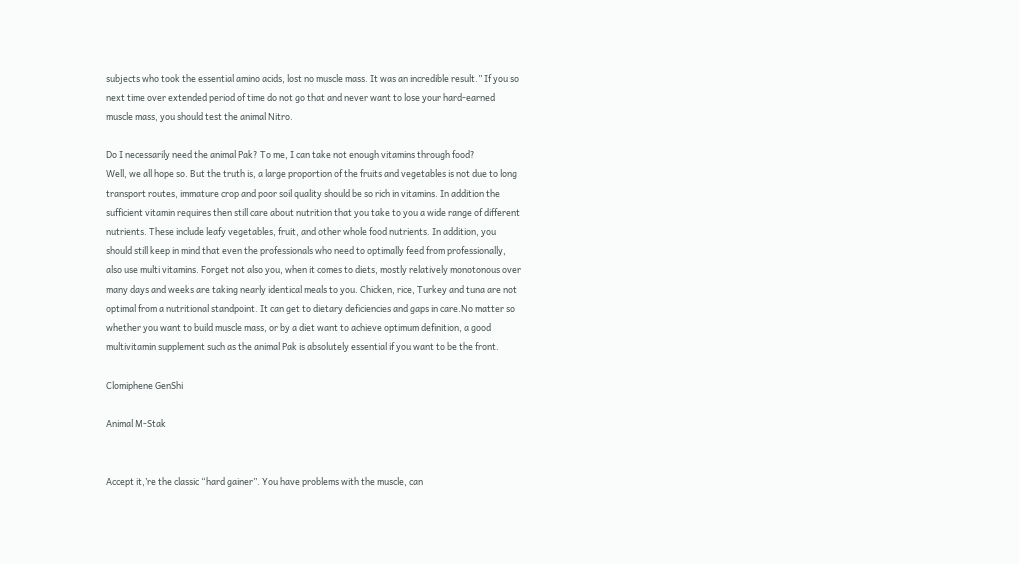subjects who took the essential amino acids, lost no muscle mass. It was an incredible result.” If you so next time over extended period of time do not go that and never want to lose your hard-earned muscle mass, you should test the animal Nitro.

Do I necessarily need the animal Pak? To me, I can take not enough vitamins through food?
Well, we all hope so. But the truth is, a large proportion of the fruits and vegetables is not due to long transport routes, immature crop and poor soil quality should be so rich in vitamins. In addition the sufficient vitamin requires then still care about nutrition that you take to you a wide range of different nutrients. These include leafy vegetables, fruit, and other whole food nutrients. In addition, you should still keep in mind that even the professionals who need to optimally feed from professionally, also use multi vitamins. Forget not also you, when it comes to diets, mostly relatively monotonous over many days and weeks are taking nearly identical meals to you. Chicken, rice, Turkey and tuna are not optimal from a nutritional standpoint. It can get to dietary deficiencies and gaps in care.No matter so whether you want to build muscle mass, or by a diet want to achieve optimum definition, a good multivitamin supplement such as the animal Pak is absolutely essential if you want to be the front.

Clomiphene GenShi

Animal M-Stak


Accept it,’re the classic “hard gainer”. You have problems with the muscle, can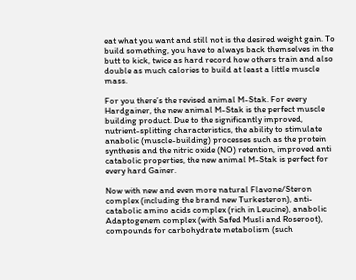eat what you want and still not is the desired weight gain. To build something, you have to always back themselves in the butt to kick, twice as hard record how others train and also double as much calories to build at least a little muscle mass.

For you there’s the revised animal M-Stak. For every Hardgainer, the new animal M-Stak is the perfect muscle building product. Due to the significantly improved, nutrient-splitting characteristics, the ability to stimulate anabolic (muscle-building) processes such as the protein synthesis and the nitric oxide (NO) retention, improved anti catabolic properties, the new animal M-Stak is perfect for every hard Gainer.

Now with new and even more natural Flavone/Steron complex (including the brand new Turkesteron), anti-catabolic amino acids complex (rich in Leucine), anabolic Adaptogenem complex (with Safed Musli and Roseroot), compounds for carbohydrate metabolism (such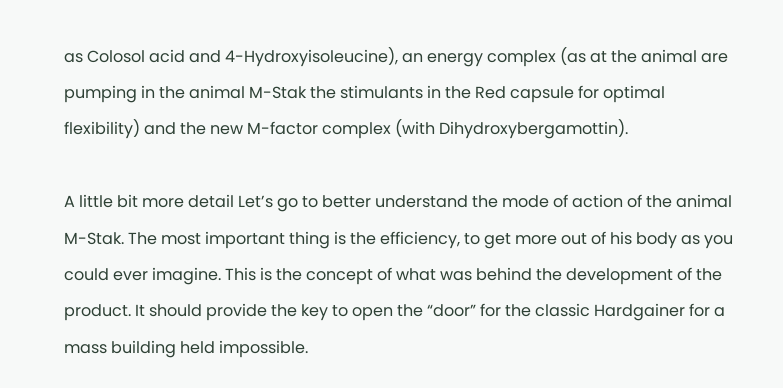as Colosol acid and 4-Hydroxyisoleucine), an energy complex (as at the animal are pumping in the animal M-Stak the stimulants in the Red capsule for optimal flexibility) and the new M-factor complex (with Dihydroxybergamottin).

A little bit more detail Let’s go to better understand the mode of action of the animal M-Stak. The most important thing is the efficiency, to get more out of his body as you could ever imagine. This is the concept of what was behind the development of the product. It should provide the key to open the “door” for the classic Hardgainer for a mass building held impossible.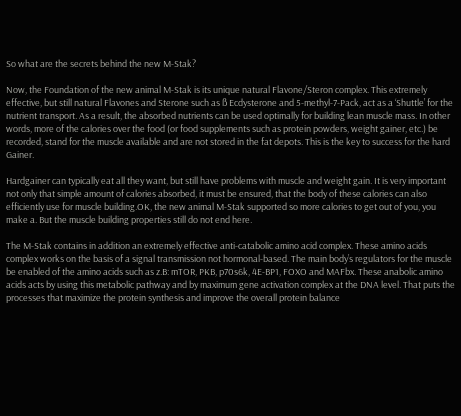So what are the secrets behind the new M-Stak?

Now, the Foundation of the new animal M-Stak is its unique natural Flavone/Steron complex. This extremely effective, but still natural Flavones and Sterone such as ß Ecdysterone and 5-methyl-7-Pack, act as a ‘Shuttle’ for the nutrient transport. As a result, the absorbed nutrients can be used optimally for building lean muscle mass. In other words, more of the calories over the food (or food supplements such as protein powders, weight gainer, etc.) be recorded, stand for the muscle available and are not stored in the fat depots. This is the key to success for the hard Gainer.

Hardgainer can typically eat all they want, but still have problems with muscle and weight gain. It is very important not only that simple amount of calories absorbed, it must be ensured, that the body of these calories can also efficiently use for muscle building.OK, the new animal M-Stak supported so more calories to get out of you, you make a. But the muscle building properties still do not end here.

The M-Stak contains in addition an extremely effective anti-catabolic amino acid complex. These amino acids complex works on the basis of a signal transmission not hormonal-based. The main body’s regulators for the muscle be enabled of the amino acids such as z.B: mTOR, PKB, p70s6k, 4E-BP1, FOXO and MAFbx. These anabolic amino acids acts by using this metabolic pathway and by maximum gene activation complex at the DNA level. That puts the processes that maximize the protein synthesis and improve the overall protein balance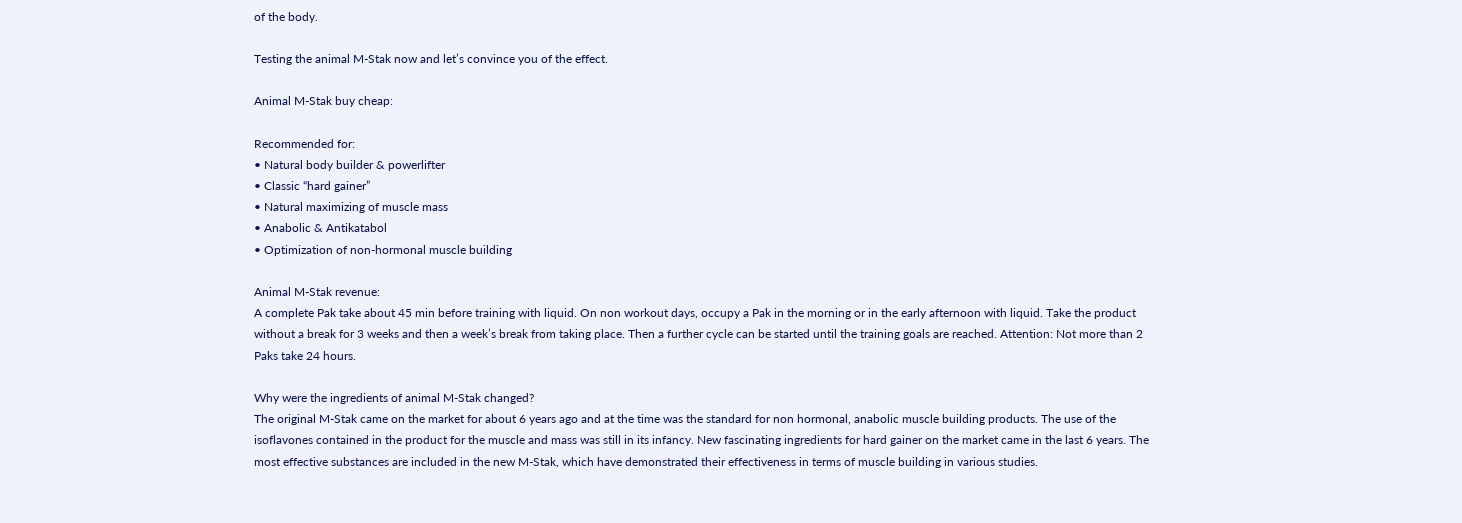of the body.

Testing the animal M-Stak now and let’s convince you of the effect.

Animal M-Stak buy cheap:

Recommended for:
• Natural body builder & powerlifter
• Classic “hard gainer”
• Natural maximizing of muscle mass
• Anabolic & Antikatabol
• Optimization of non-hormonal muscle building

Animal M-Stak revenue:
A complete Pak take about 45 min before training with liquid. On non workout days, occupy a Pak in the morning or in the early afternoon with liquid. Take the product without a break for 3 weeks and then a week’s break from taking place. Then a further cycle can be started until the training goals are reached. Attention: Not more than 2 Paks take 24 hours.

Why were the ingredients of animal M-Stak changed?
The original M-Stak came on the market for about 6 years ago and at the time was the standard for non hormonal, anabolic muscle building products. The use of the isoflavones contained in the product for the muscle and mass was still in its infancy. New fascinating ingredients for hard gainer on the market came in the last 6 years. The most effective substances are included in the new M-Stak, which have demonstrated their effectiveness in terms of muscle building in various studies.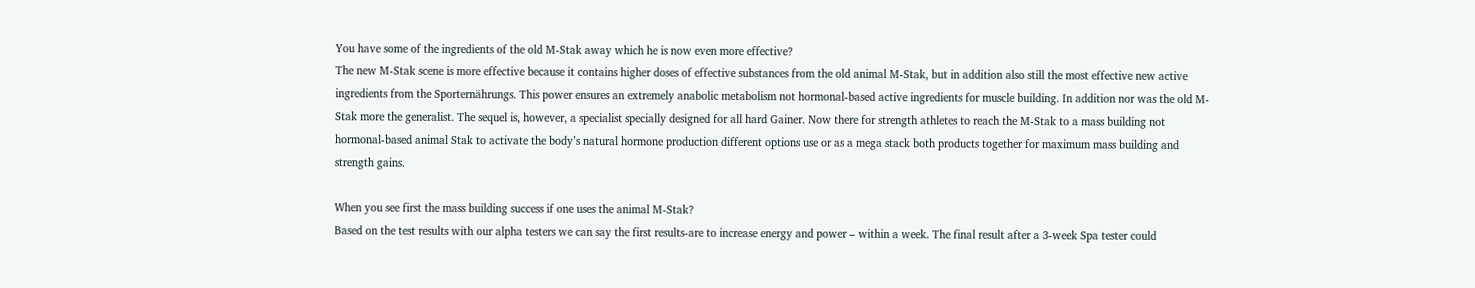You have some of the ingredients of the old M-Stak away which he is now even more effective?
The new M-Stak scene is more effective because it contains higher doses of effective substances from the old animal M-Stak, but in addition also still the most effective new active ingredients from the Sporternährungs. This power ensures an extremely anabolic metabolism not hormonal-based active ingredients for muscle building. In addition nor was the old M-Stak more the generalist. The sequel is, however, a specialist specially designed for all hard Gainer. Now there for strength athletes to reach the M-Stak to a mass building not hormonal-based animal Stak to activate the body’s natural hormone production different options use or as a mega stack both products together for maximum mass building and strength gains.

When you see first the mass building success if one uses the animal M-Stak?
Based on the test results with our alpha testers we can say the first results-are to increase energy and power – within a week. The final result after a 3-week Spa tester could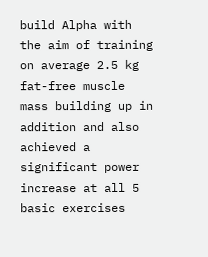build Alpha with the aim of training on average 2.5 kg fat-free muscle mass building up in addition and also achieved a significant power increase at all 5 basic exercises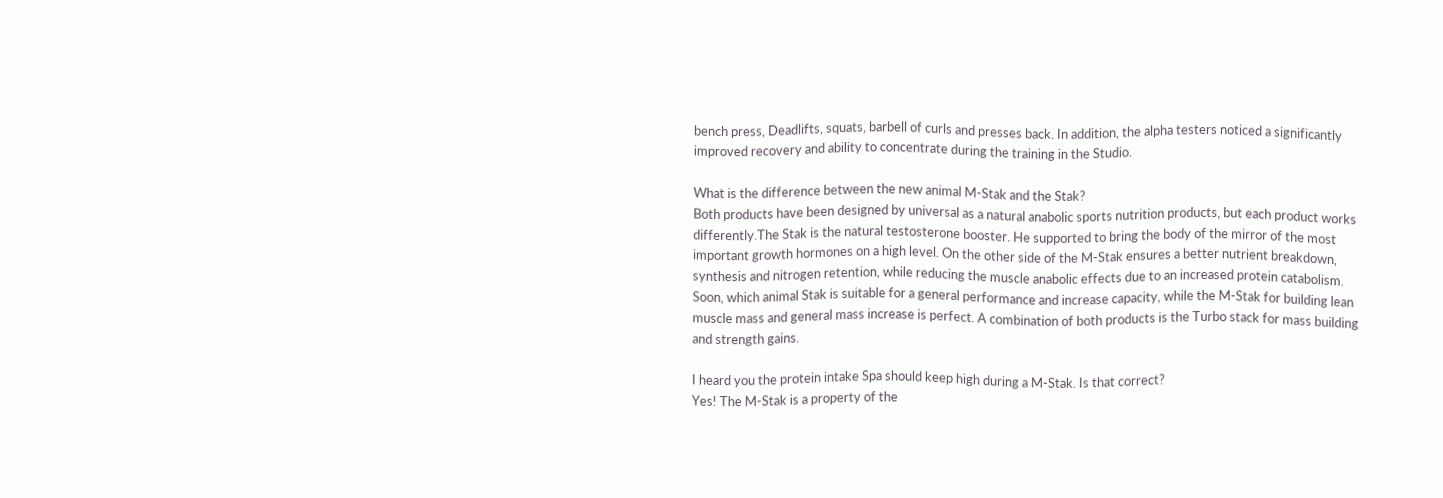bench press, Deadlifts, squats, barbell of curls and presses back. In addition, the alpha testers noticed a significantly improved recovery and ability to concentrate during the training in the Studio.

What is the difference between the new animal M-Stak and the Stak?
Both products have been designed by universal as a natural anabolic sports nutrition products, but each product works differently.The Stak is the natural testosterone booster. He supported to bring the body of the mirror of the most important growth hormones on a high level. On the other side of the M-Stak ensures a better nutrient breakdown, synthesis and nitrogen retention, while reducing the muscle anabolic effects due to an increased protein catabolism. Soon, which animal Stak is suitable for a general performance and increase capacity, while the M-Stak for building lean muscle mass and general mass increase is perfect. A combination of both products is the Turbo stack for mass building and strength gains.

I heard you the protein intake Spa should keep high during a M-Stak. Is that correct?
Yes! The M-Stak is a property of the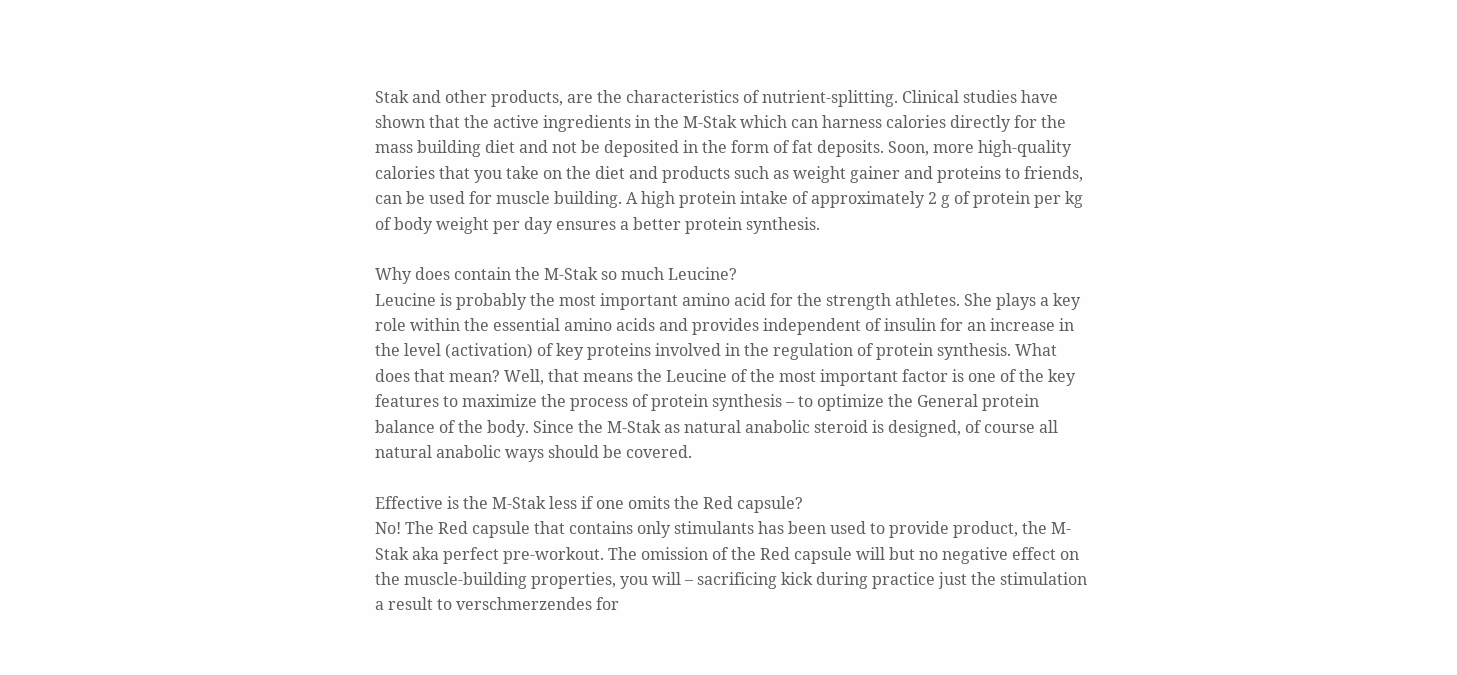Stak and other products, are the characteristics of nutrient-splitting. Clinical studies have shown that the active ingredients in the M-Stak which can harness calories directly for the mass building diet and not be deposited in the form of fat deposits. Soon, more high-quality calories that you take on the diet and products such as weight gainer and proteins to friends, can be used for muscle building. A high protein intake of approximately 2 g of protein per kg of body weight per day ensures a better protein synthesis.

Why does contain the M-Stak so much Leucine?
Leucine is probably the most important amino acid for the strength athletes. She plays a key role within the essential amino acids and provides independent of insulin for an increase in the level (activation) of key proteins involved in the regulation of protein synthesis. What does that mean? Well, that means the Leucine of the most important factor is one of the key features to maximize the process of protein synthesis – to optimize the General protein balance of the body. Since the M-Stak as natural anabolic steroid is designed, of course all natural anabolic ways should be covered.

Effective is the M-Stak less if one omits the Red capsule?
No! The Red capsule that contains only stimulants has been used to provide product, the M-Stak aka perfect pre-workout. The omission of the Red capsule will but no negative effect on the muscle-building properties, you will – sacrificing kick during practice just the stimulation a result to verschmerzendes for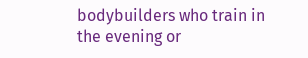bodybuilders who train in the evening or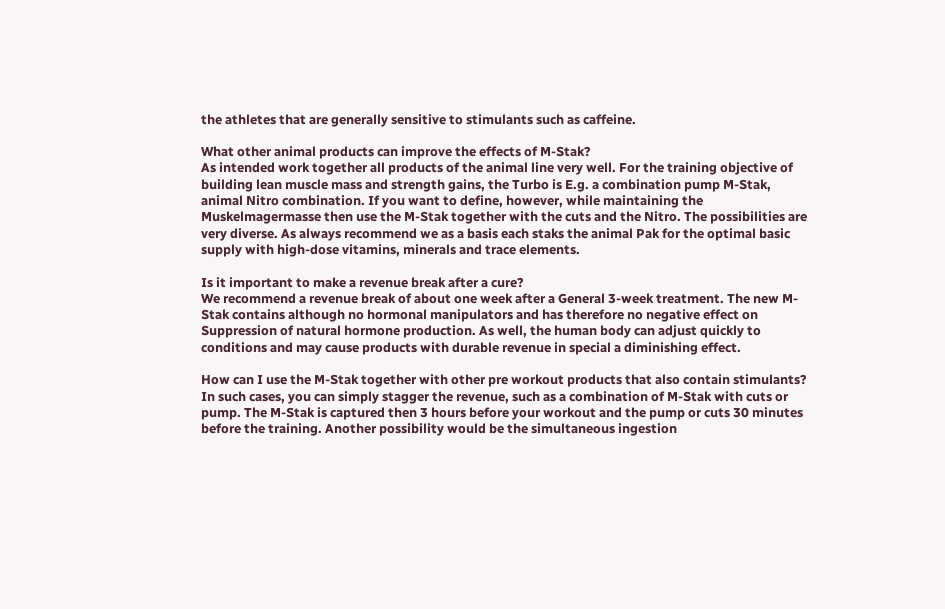the athletes that are generally sensitive to stimulants such as caffeine.

What other animal products can improve the effects of M-Stak?
As intended work together all products of the animal line very well. For the training objective of building lean muscle mass and strength gains, the Turbo is E.g. a combination pump M-Stak, animal Nitro combination. If you want to define, however, while maintaining the Muskelmagermasse then use the M-Stak together with the cuts and the Nitro. The possibilities are very diverse. As always recommend we as a basis each staks the animal Pak for the optimal basic supply with high-dose vitamins, minerals and trace elements.

Is it important to make a revenue break after a cure?
We recommend a revenue break of about one week after a General 3-week treatment. The new M-Stak contains although no hormonal manipulators and has therefore no negative effect on Suppression of natural hormone production. As well, the human body can adjust quickly to conditions and may cause products with durable revenue in special a diminishing effect.

How can I use the M-Stak together with other pre workout products that also contain stimulants?
In such cases, you can simply stagger the revenue, such as a combination of M-Stak with cuts or pump. The M-Stak is captured then 3 hours before your workout and the pump or cuts 30 minutes before the training. Another possibility would be the simultaneous ingestion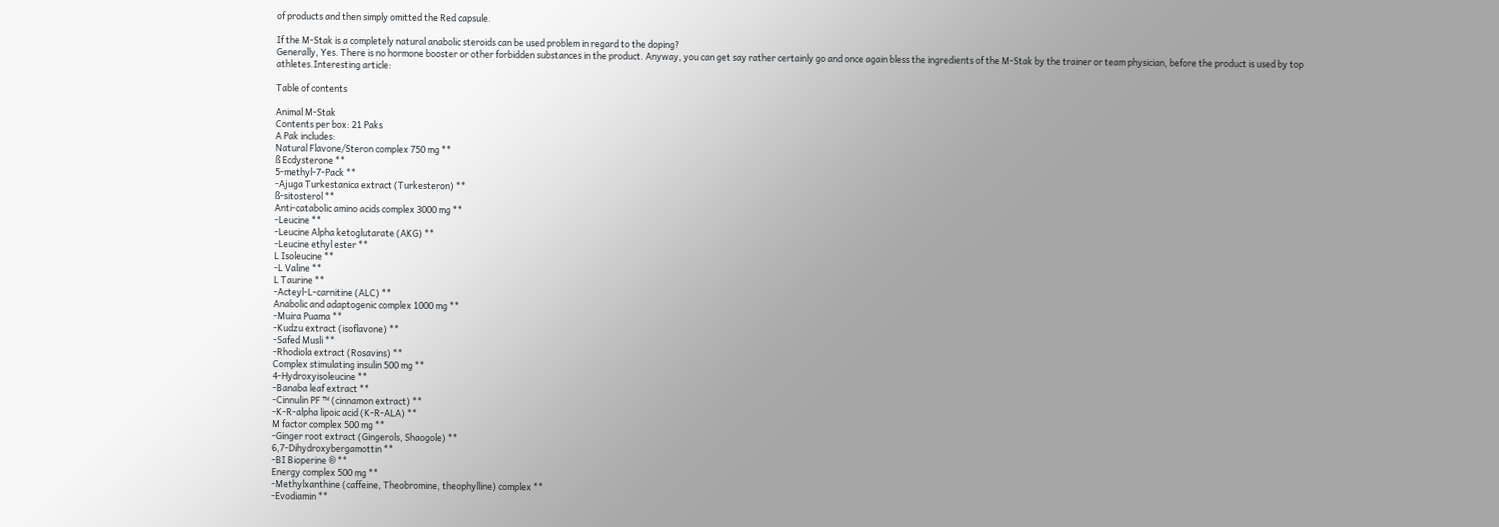of products and then simply omitted the Red capsule.

If the M-Stak is a completely natural anabolic steroids can be used problem in regard to the doping?
Generally, Yes. There is no hormone booster or other forbidden substances in the product. Anyway, you can get say rather certainly go and once again bless the ingredients of the M-Stak by the trainer or team physician, before the product is used by top athletes.Interesting article:

Table of contents

Animal M-Stak
Contents per box: 21 Paks
A Pak includes:
Natural Flavone/Steron complex 750 mg **
ß Ecdysterone **
5-methyl-7-Pack **
-Ajuga Turkestanica extract (Turkesteron) **
ß-sitosterol **
Anti-catabolic amino acids complex 3000 mg **
-Leucine **
-Leucine Alpha ketoglutarate (AKG) **
-Leucine ethyl ester **
L Isoleucine **
-L Valine **
L Taurine **
-Acteyl-L-carnitine (ALC) **
Anabolic and adaptogenic complex 1000 mg **
-Muira Puama **
-Kudzu extract (isoflavone) **
-Safed Musli **
-Rhodiola extract (Rosavins) **
Complex stimulating insulin 500 mg **
4-Hydroxyisoleucine **
-Banaba leaf extract **
-Cinnulin PF ™ (cinnamon extract) **
-K-R-alpha lipoic acid (K-R-ALA) **
M factor complex 500 mg **
-Ginger root extract (Gingerols, Shaogole) **
6,7-Dihydroxybergamottin **
-BI Bioperine ® **
Energy complex 500 mg **
-Methylxanthine (caffeine, Theobromine, theophylline) complex **
-Evodiamin **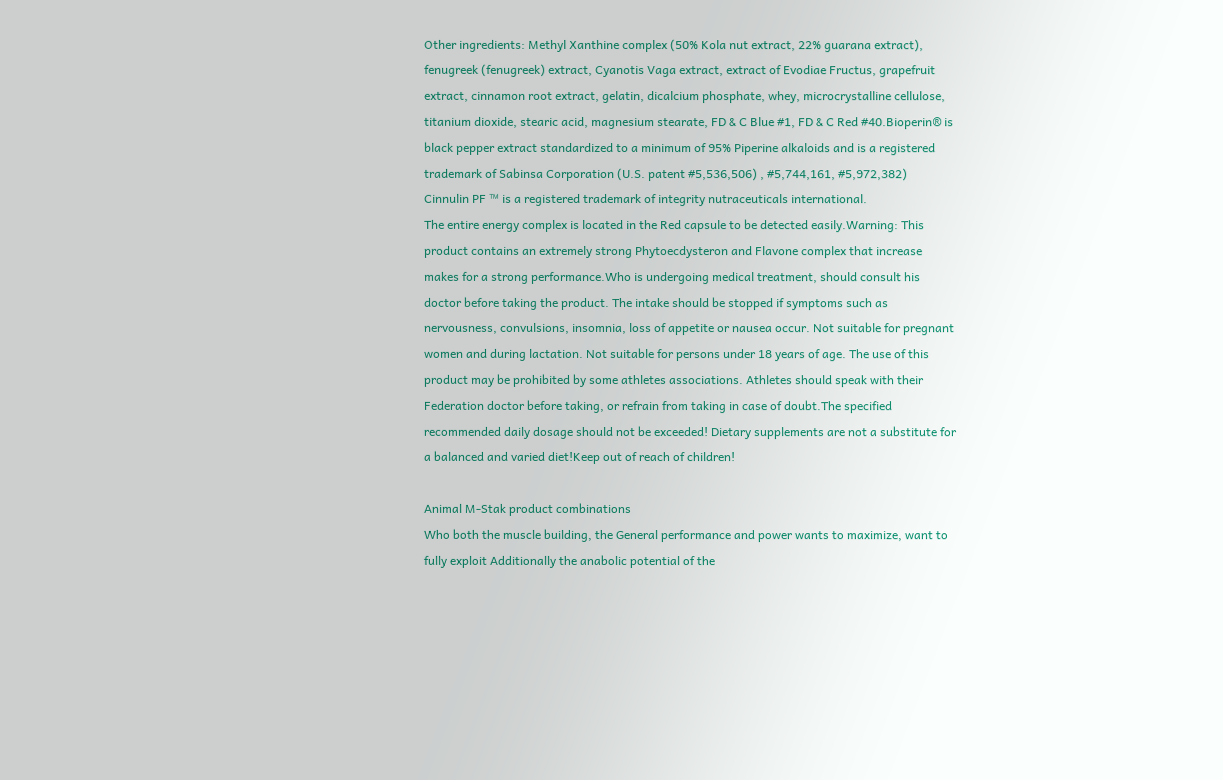Other ingredients: Methyl Xanthine complex (50% Kola nut extract, 22% guarana extract), fenugreek (fenugreek) extract, Cyanotis Vaga extract, extract of Evodiae Fructus, grapefruit extract, cinnamon root extract, gelatin, dicalcium phosphate, whey, microcrystalline cellulose, titanium dioxide, stearic acid, magnesium stearate, FD & C Blue #1, FD & C Red #40.Bioperin® is black pepper extract standardized to a minimum of 95% Piperine alkaloids and is a registered trademark of Sabinsa Corporation (U.S. patent #5,536,506) , #5,744,161, #5,972,382)
Cinnulin PF ™ is a registered trademark of integrity nutraceuticals international.
The entire energy complex is located in the Red capsule to be detected easily.Warning: This product contains an extremely strong Phytoecdysteron and Flavone complex that increase makes for a strong performance.Who is undergoing medical treatment, should consult his doctor before taking the product. The intake should be stopped if symptoms such as nervousness, convulsions, insomnia, loss of appetite or nausea occur. Not suitable for pregnant women and during lactation. Not suitable for persons under 18 years of age. The use of this product may be prohibited by some athletes associations. Athletes should speak with their Federation doctor before taking, or refrain from taking in case of doubt.The specified recommended daily dosage should not be exceeded! Dietary supplements are not a substitute for a balanced and varied diet!Keep out of reach of children!

Animal M-Stak product combinations
Who both the muscle building, the General performance and power wants to maximize, want to fully exploit Additionally the anabolic potential of the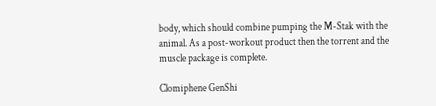body, which should combine pumping the M-Stak with the animal. As a post-workout product then the torrent and the muscle package is complete.

Clomiphene GenShi